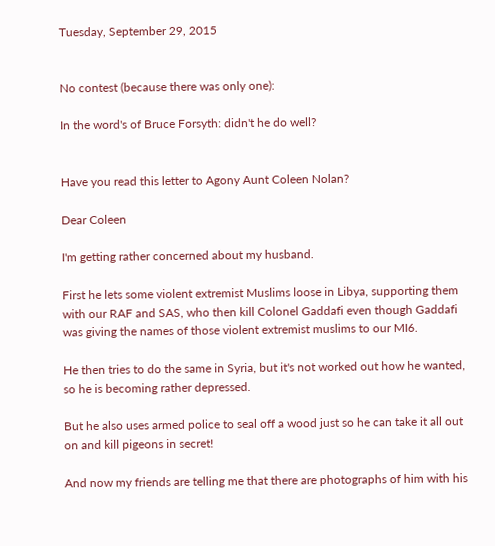Tuesday, September 29, 2015


No contest (because there was only one):

In the word's of Bruce Forsyth: didn't he do well?


Have you read this letter to Agony Aunt Coleen Nolan?

Dear Coleen

I'm getting rather concerned about my husband.

First he lets some violent extremist Muslims loose in Libya, supporting them with our RAF and SAS, who then kill Colonel Gaddafi even though Gaddafi was giving the names of those violent extremist muslims to our MI6.

He then tries to do the same in Syria, but it's not worked out how he wanted, so he is becoming rather depressed.

But he also uses armed police to seal off a wood just so he can take it all out on and kill pigeons in secret!

And now my friends are telling me that there are photographs of him with his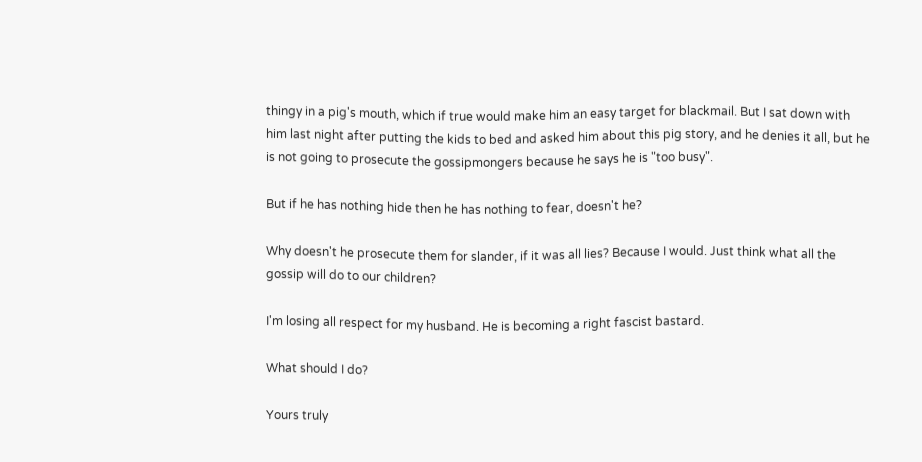thingy in a pig's mouth, which if true would make him an easy target for blackmail. But I sat down with him last night after putting the kids to bed and asked him about this pig story, and he denies it all, but he is not going to prosecute the gossipmongers because he says he is "too busy".

But if he has nothing hide then he has nothing to fear, doesn't he?

Why doesn't he prosecute them for slander, if it was all lies? Because I would. Just think what all the gossip will do to our children?

I'm losing all respect for my husband. He is becoming a right fascist bastard.

What should I do?

Yours truly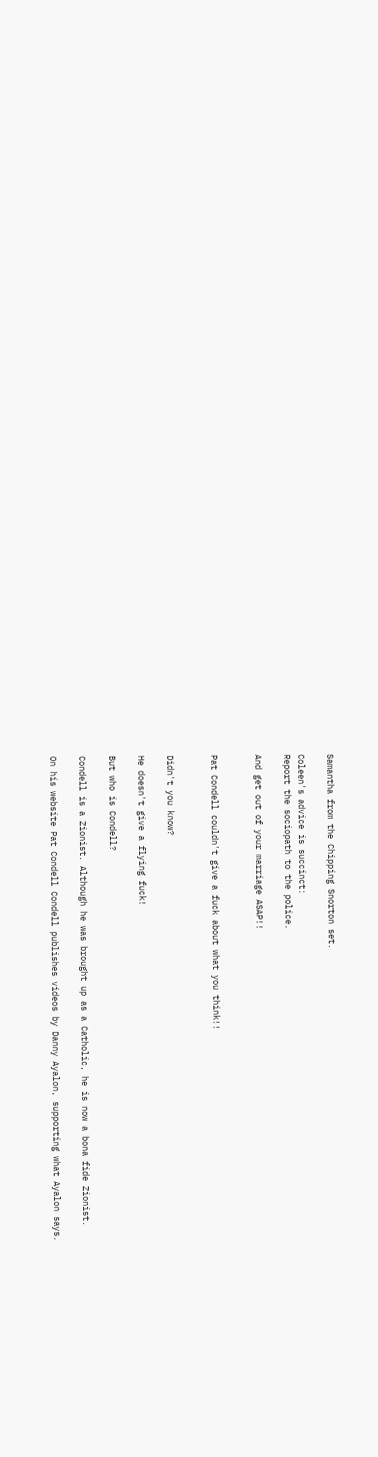Samantha from the Chipping Snorton set.

Coleen's advice is succinct:
Report the sociopath to the police.

And get out of your marriage ASAP!!


Pat Condell couldn't give a fuck about what you think!!


Didn't you know?

He doesn't give a flying fuck!

But who is Condell?

Condell is a Zionist. Although he was brought up as a Catholic, he is now a bona fide Zionist.

On his website Pat Condell Condell publishes videos by Danny Ayalon, supporting what Ayalon says.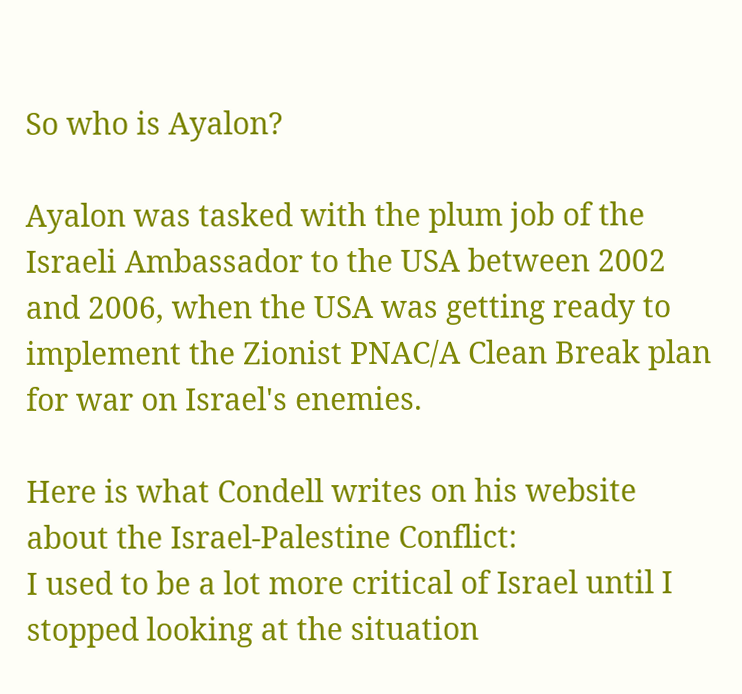So who is Ayalon?

Ayalon was tasked with the plum job of the Israeli Ambassador to the USA between 2002 and 2006, when the USA was getting ready to implement the Zionist PNAC/A Clean Break plan for war on Israel's enemies.

Here is what Condell writes on his website about the Israel-Palestine Conflict:
I used to be a lot more critical of Israel until I stopped looking at the situation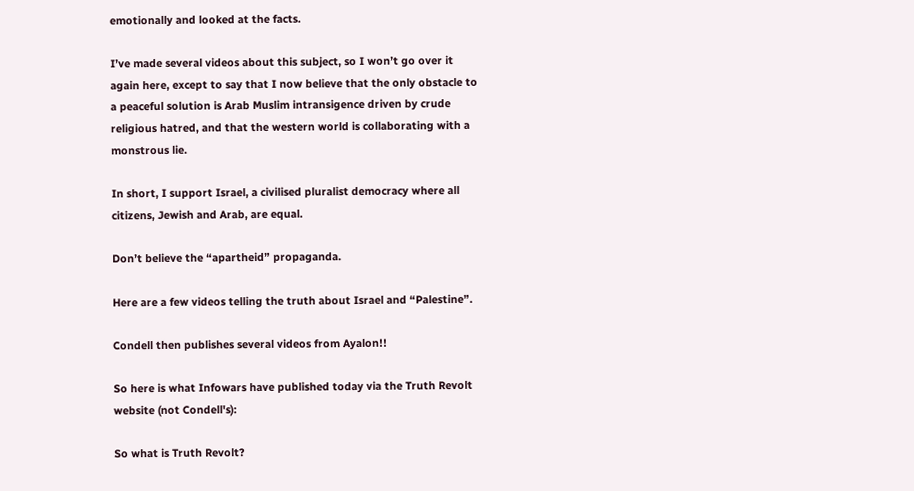emotionally and looked at the facts.

I’ve made several videos about this subject, so I won’t go over it again here, except to say that I now believe that the only obstacle to a peaceful solution is Arab Muslim intransigence driven by crude religious hatred, and that the western world is collaborating with a monstrous lie.

In short, I support Israel, a civilised pluralist democracy where all citizens, Jewish and Arab, are equal.

Don’t believe the “apartheid” propaganda.

Here are a few videos telling the truth about Israel and “Palestine”.

Condell then publishes several videos from Ayalon!!

So here is what Infowars have published today via the Truth Revolt website (not Condell's):

So what is Truth Revolt?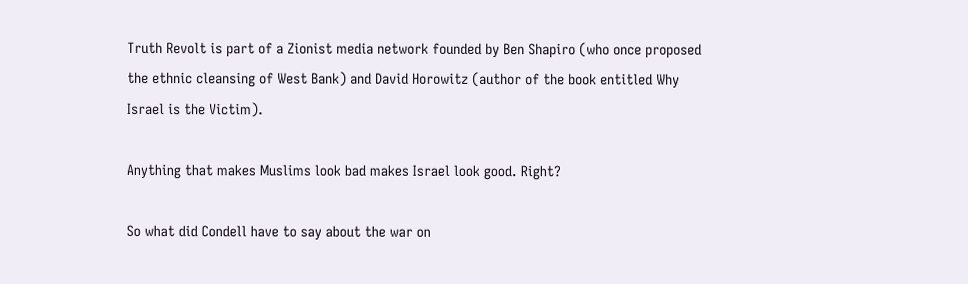Truth Revolt is part of a Zionist media network founded by Ben Shapiro (who once proposed the ethnic cleansing of West Bank) and David Horowitz (author of the book entitled Why Israel is the Victim).

Anything that makes Muslims look bad makes Israel look good. Right?

So what did Condell have to say about the war on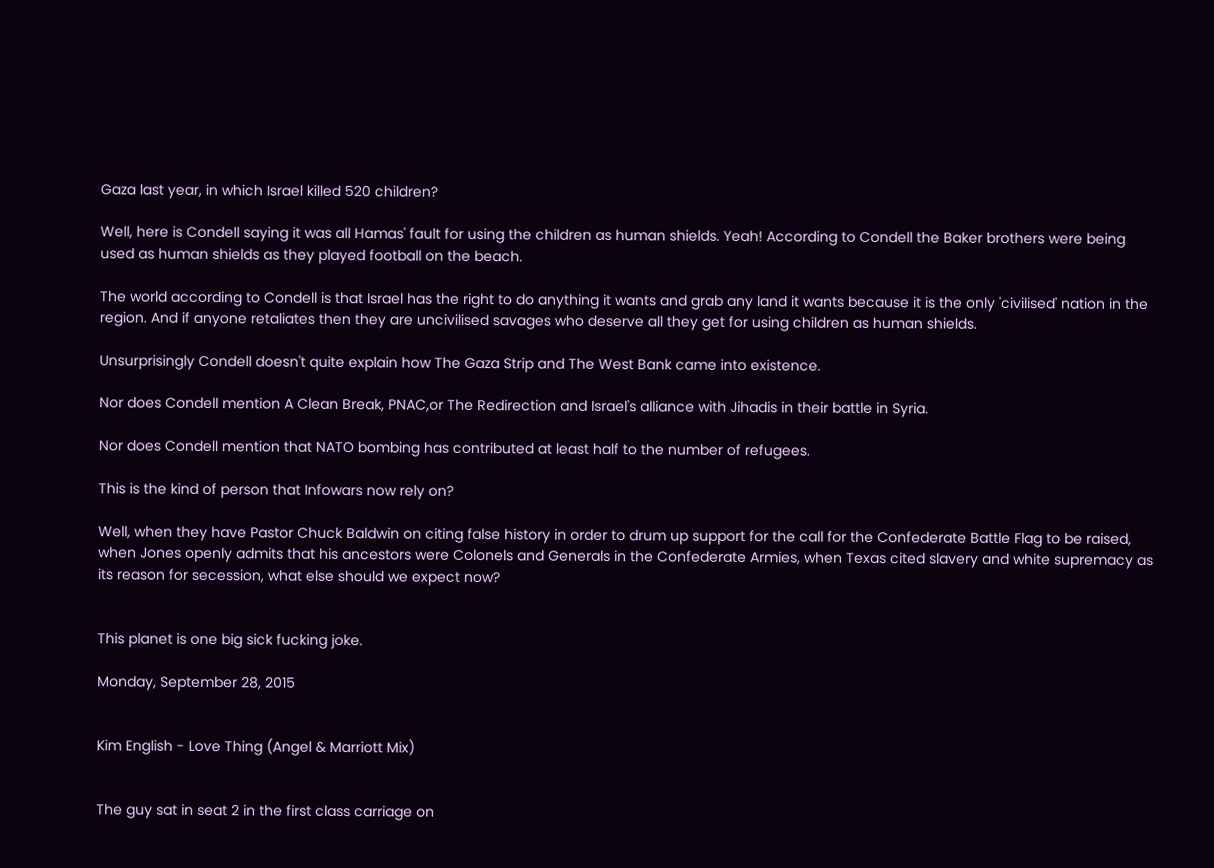Gaza last year, in which Israel killed 520 children?

Well, here is Condell saying it was all Hamas' fault for using the children as human shields. Yeah! According to Condell the Baker brothers were being used as human shields as they played football on the beach.

The world according to Condell is that Israel has the right to do anything it wants and grab any land it wants because it is the only 'civilised' nation in the region. And if anyone retaliates then they are uncivilised savages who deserve all they get for using children as human shields.

Unsurprisingly Condell doesn't quite explain how The Gaza Strip and The West Bank came into existence.

Nor does Condell mention A Clean Break, PNAC,or The Redirection and Israel's alliance with Jihadis in their battle in Syria.

Nor does Condell mention that NATO bombing has contributed at least half to the number of refugees.

This is the kind of person that Infowars now rely on?

Well, when they have Pastor Chuck Baldwin on citing false history in order to drum up support for the call for the Confederate Battle Flag to be raised, when Jones openly admits that his ancestors were Colonels and Generals in the Confederate Armies, when Texas cited slavery and white supremacy as its reason for secession, what else should we expect now?


This planet is one big sick fucking joke.

Monday, September 28, 2015


Kim English - Love Thing (Angel & Marriott Mix)


The guy sat in seat 2 in the first class carriage on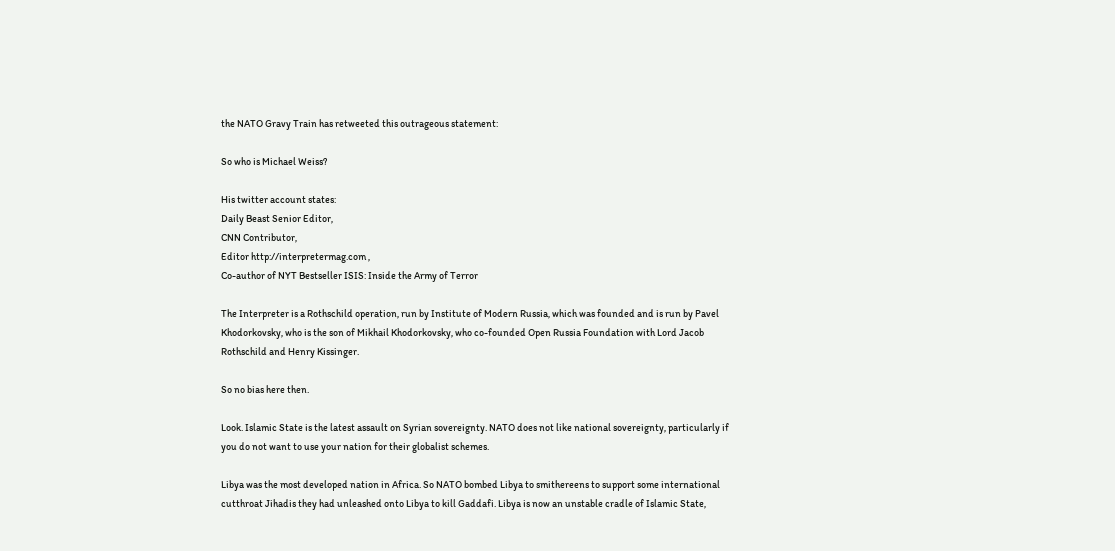the NATO Gravy Train has retweeted this outrageous statement:

So who is Michael Weiss?

His twitter account states:
Daily Beast Senior Editor,
CNN Contributor,
Editor http://interpretermag.com ,
Co-author of NYT Bestseller ISIS: Inside the Army of Terror

The Interpreter is a Rothschild operation, run by Institute of Modern Russia, which was founded and is run by Pavel Khodorkovsky, who is the son of Mikhail Khodorkovsky, who co-founded Open Russia Foundation with Lord Jacob Rothschild and Henry Kissinger.

So no bias here then.

Look. Islamic State is the latest assault on Syrian sovereignty. NATO does not like national sovereignty, particularly if you do not want to use your nation for their globalist schemes.

Libya was the most developed nation in Africa. So NATO bombed Libya to smithereens to support some international cutthroat Jihadis they had unleashed onto Libya to kill Gaddafi. Libya is now an unstable cradle of Islamic State,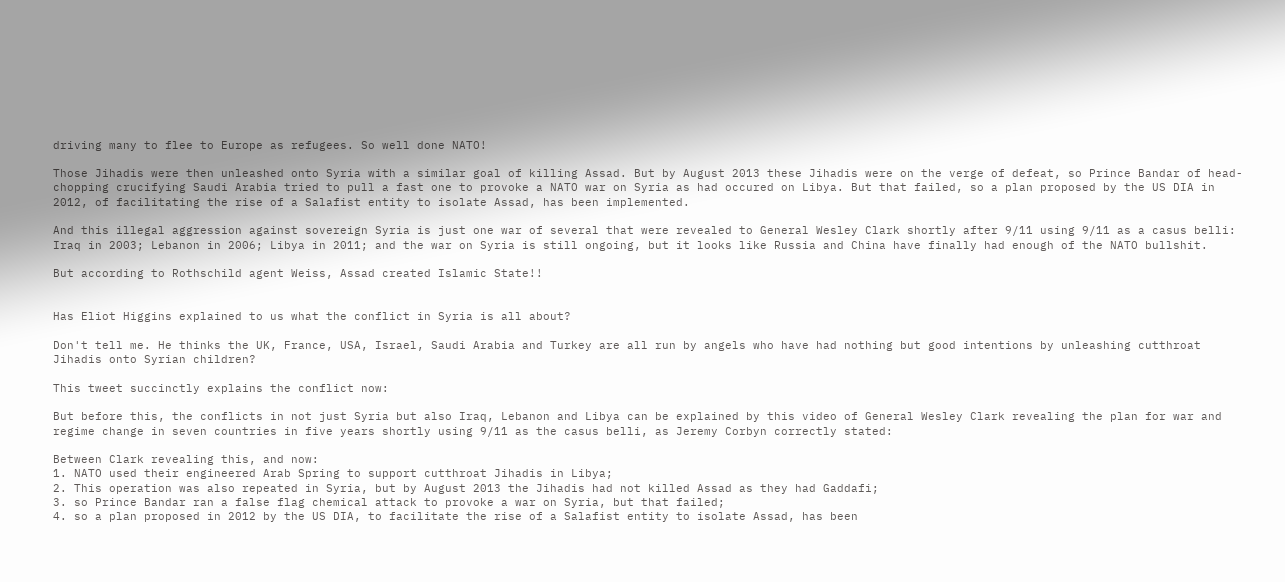driving many to flee to Europe as refugees. So well done NATO!

Those Jihadis were then unleashed onto Syria with a similar goal of killing Assad. But by August 2013 these Jihadis were on the verge of defeat, so Prince Bandar of head-chopping crucifying Saudi Arabia tried to pull a fast one to provoke a NATO war on Syria as had occured on Libya. But that failed, so a plan proposed by the US DIA in 2012, of facilitating the rise of a Salafist entity to isolate Assad, has been implemented.

And this illegal aggression against sovereign Syria is just one war of several that were revealed to General Wesley Clark shortly after 9/11 using 9/11 as a casus belli: Iraq in 2003; Lebanon in 2006; Libya in 2011; and the war on Syria is still ongoing, but it looks like Russia and China have finally had enough of the NATO bullshit.

But according to Rothschild agent Weiss, Assad created Islamic State!!


Has Eliot Higgins explained to us what the conflict in Syria is all about?

Don't tell me. He thinks the UK, France, USA, Israel, Saudi Arabia and Turkey are all run by angels who have had nothing but good intentions by unleashing cutthroat Jihadis onto Syrian children?

This tweet succinctly explains the conflict now:

But before this, the conflicts in not just Syria but also Iraq, Lebanon and Libya can be explained by this video of General Wesley Clark revealing the plan for war and regime change in seven countries in five years shortly using 9/11 as the casus belli, as Jeremy Corbyn correctly stated:

Between Clark revealing this, and now:
1. NATO used their engineered Arab Spring to support cutthroat Jihadis in Libya;
2. This operation was also repeated in Syria, but by August 2013 the Jihadis had not killed Assad as they had Gaddafi;
3. so Prince Bandar ran a false flag chemical attack to provoke a war on Syria, but that failed;
4. so a plan proposed in 2012 by the US DIA, to facilitate the rise of a Salafist entity to isolate Assad, has been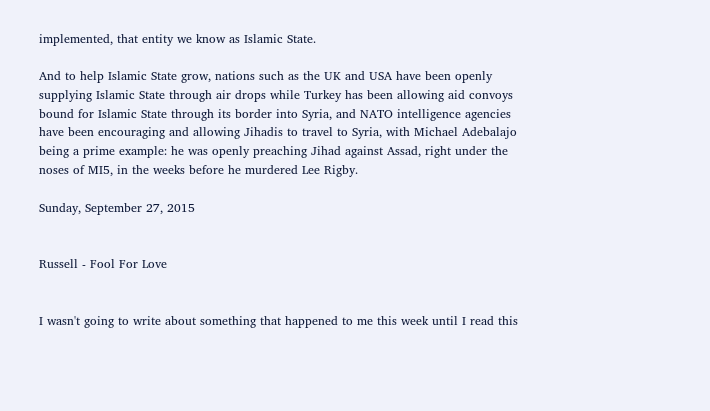implemented, that entity we know as Islamic State.

And to help Islamic State grow, nations such as the UK and USA have been openly supplying Islamic State through air drops while Turkey has been allowing aid convoys bound for Islamic State through its border into Syria, and NATO intelligence agencies have been encouraging and allowing Jihadis to travel to Syria, with Michael Adebalajo being a prime example: he was openly preaching Jihad against Assad, right under the noses of MI5, in the weeks before he murdered Lee Rigby.

Sunday, September 27, 2015


Russell - Fool For Love


I wasn't going to write about something that happened to me this week until I read this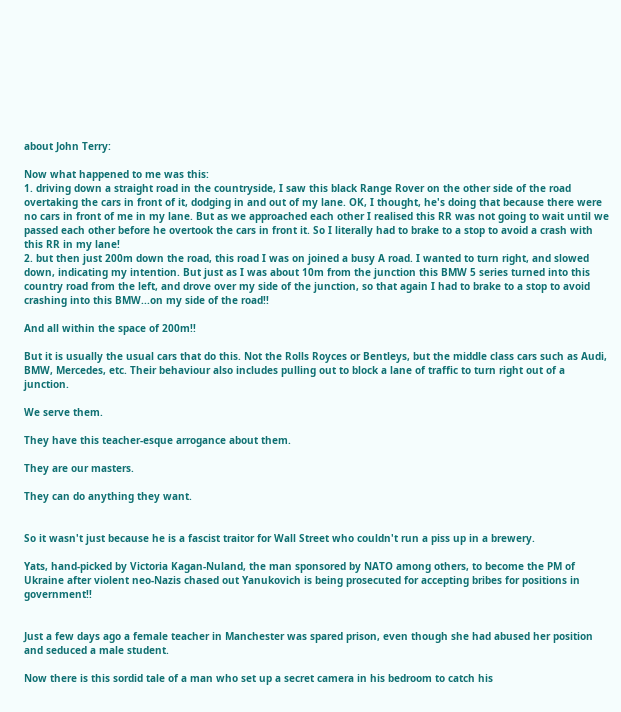about John Terry:

Now what happened to me was this:
1. driving down a straight road in the countryside, I saw this black Range Rover on the other side of the road overtaking the cars in front of it, dodging in and out of my lane. OK, I thought, he's doing that because there were no cars in front of me in my lane. But as we approached each other I realised this RR was not going to wait until we passed each other before he overtook the cars in front it. So I literally had to brake to a stop to avoid a crash with this RR in my lane!
2. but then just 200m down the road, this road I was on joined a busy A road. I wanted to turn right, and slowed down, indicating my intention. But just as I was about 10m from the junction this BMW 5 series turned into this country road from the left, and drove over my side of the junction, so that again I had to brake to a stop to avoid crashing into this BMW...on my side of the road!!

And all within the space of 200m!!

But it is usually the usual cars that do this. Not the Rolls Royces or Bentleys, but the middle class cars such as Audi, BMW, Mercedes, etc. Their behaviour also includes pulling out to block a lane of traffic to turn right out of a junction.

We serve them.

They have this teacher-esque arrogance about them.

They are our masters.

They can do anything they want.


So it wasn't just because he is a fascist traitor for Wall Street who couldn't run a piss up in a brewery.

Yats, hand-picked by Victoria Kagan-Nuland, the man sponsored by NATO among others, to become the PM of Ukraine after violent neo-Nazis chased out Yanukovich is being prosecuted for accepting bribes for positions in government!!


Just a few days ago a female teacher in Manchester was spared prison, even though she had abused her position and seduced a male student.

Now there is this sordid tale of a man who set up a secret camera in his bedroom to catch his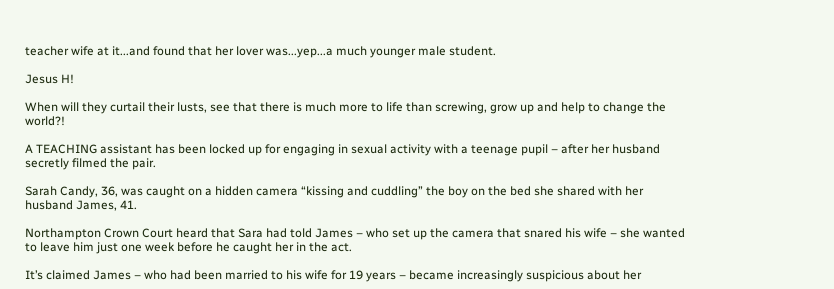teacher wife at it...and found that her lover was...yep...a much younger male student.

Jesus H!

When will they curtail their lusts, see that there is much more to life than screwing, grow up and help to change the world?!

A TEACHING assistant has been locked up for engaging in sexual activity with a teenage pupil – after her husband secretly filmed the pair.

Sarah Candy, 36, was caught on a hidden camera “kissing and cuddling” the boy on the bed she shared with her husband James, 41.

Northampton Crown Court heard that Sara had told James – who set up the camera that snared his wife – she wanted to leave him just one week before he caught her in the act.

It’s claimed James – who had been married to his wife for 19 years – became increasingly suspicious about her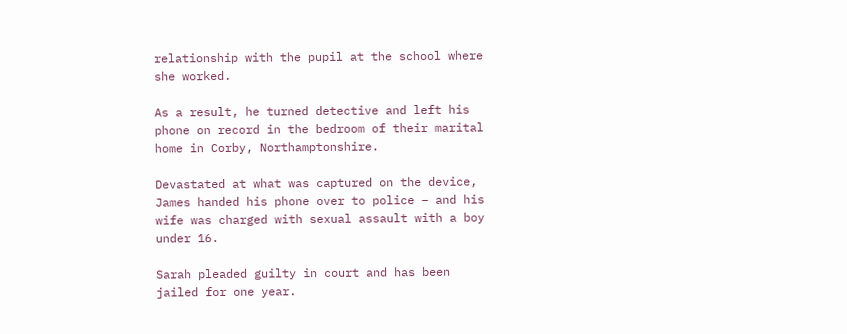relationship with the pupil at the school where she worked.

As a result, he turned detective and left his phone on record in the bedroom of their marital home in Corby, Northamptonshire.

Devastated at what was captured on the device, James handed his phone over to police – and his wife was charged with sexual assault with a boy under 16.

Sarah pleaded guilty in court and has been jailed for one year.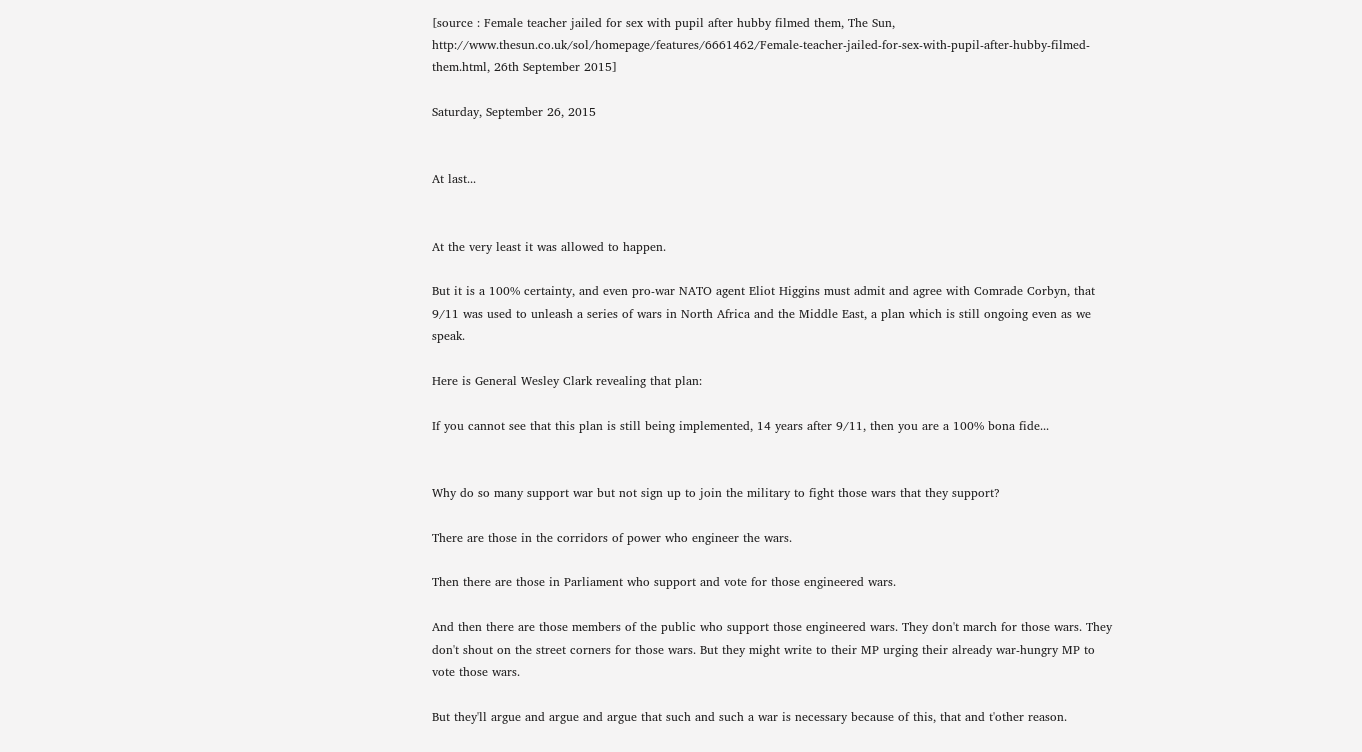[source : Female teacher jailed for sex with pupil after hubby filmed them, The Sun, http://www.thesun.co.uk/sol/homepage/features/6661462/Female-teacher-jailed-for-sex-with-pupil-after-hubby-filmed-them.html, 26th September 2015]

Saturday, September 26, 2015


At last...


At the very least it was allowed to happen.

But it is a 100% certainty, and even pro-war NATO agent Eliot Higgins must admit and agree with Comrade Corbyn, that 9/11 was used to unleash a series of wars in North Africa and the Middle East, a plan which is still ongoing even as we speak.

Here is General Wesley Clark revealing that plan:

If you cannot see that this plan is still being implemented, 14 years after 9/11, then you are a 100% bona fide...


Why do so many support war but not sign up to join the military to fight those wars that they support?

There are those in the corridors of power who engineer the wars.

Then there are those in Parliament who support and vote for those engineered wars.

And then there are those members of the public who support those engineered wars. They don't march for those wars. They don't shout on the street corners for those wars. But they might write to their MP urging their already war-hungry MP to vote those wars.

But they'll argue and argue and argue that such and such a war is necessary because of this, that and t'other reason.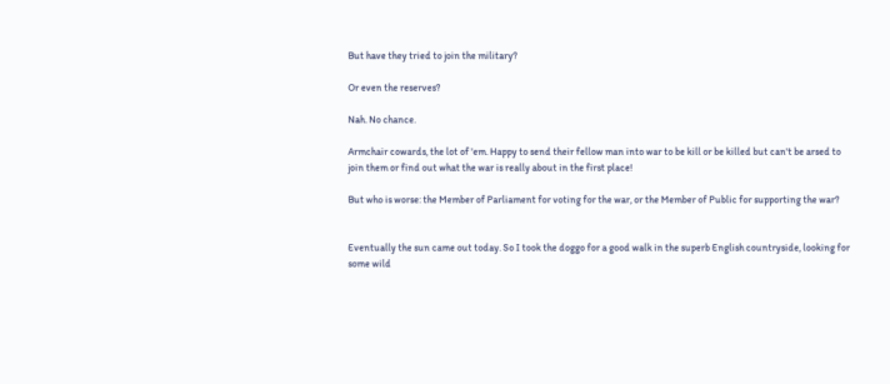But have they tried to join the military?

Or even the reserves?

Nah. No chance.

Armchair cowards, the lot of 'em. Happy to send their fellow man into war to be kill or be killed but can't be arsed to join them or find out what the war is really about in the first place!

But who is worse: the Member of Parliament for voting for the war, or the Member of Public for supporting the war?


Eventually the sun came out today. So I took the doggo for a good walk in the superb English countryside, looking for some wild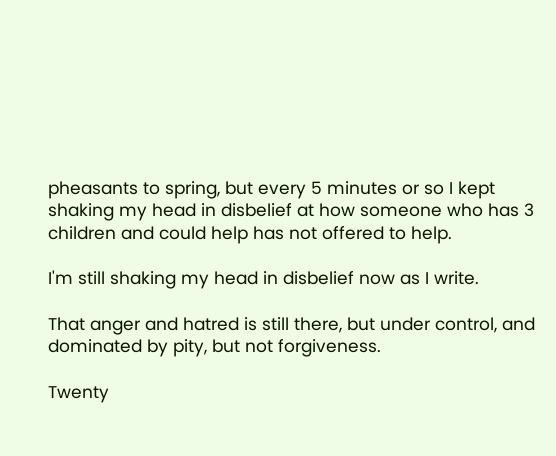pheasants to spring, but every 5 minutes or so I kept shaking my head in disbelief at how someone who has 3 children and could help has not offered to help.

I'm still shaking my head in disbelief now as I write.

That anger and hatred is still there, but under control, and dominated by pity, but not forgiveness.

Twenty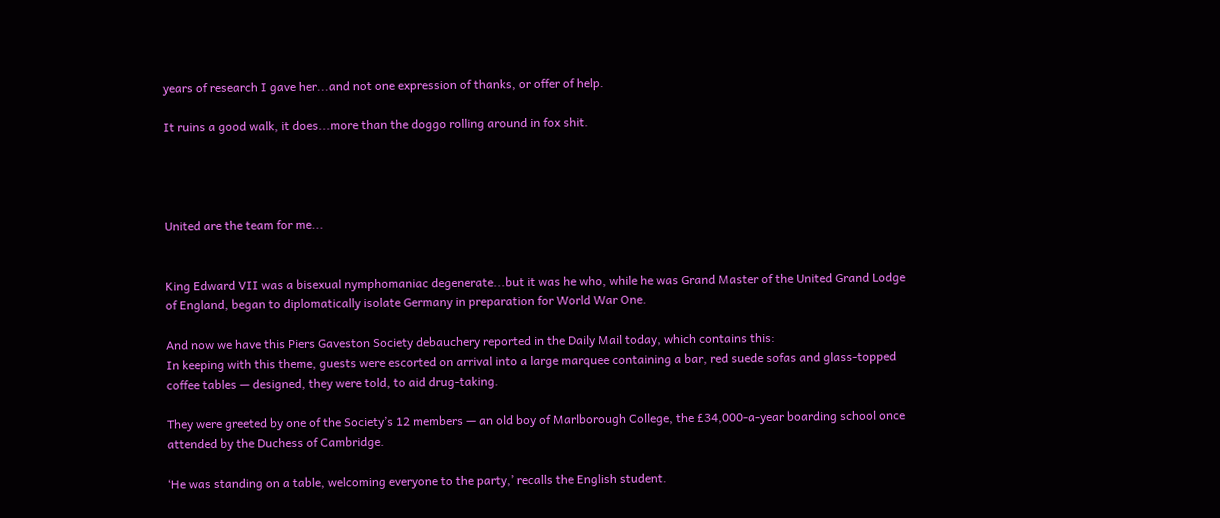years of research I gave her...and not one expression of thanks, or offer of help.

It ruins a good walk, it does...more than the doggo rolling around in fox shit.




United are the team for me...


King Edward VII was a bisexual nymphomaniac degenerate...but it was he who, while he was Grand Master of the United Grand Lodge of England, began to diplomatically isolate Germany in preparation for World War One.

And now we have this Piers Gaveston Society debauchery reported in the Daily Mail today, which contains this:
In keeping with this theme, guests were escorted on arrival into a large marquee containing a bar, red suede sofas and glass-topped coffee tables — designed, they were told, to aid drug-taking.

They were greeted by one of the Society’s 12 members — an old boy of Marlborough College, the £34,000-a-year boarding school once attended by the Duchess of Cambridge.

‘He was standing on a table, welcoming everyone to the party,’ recalls the English student.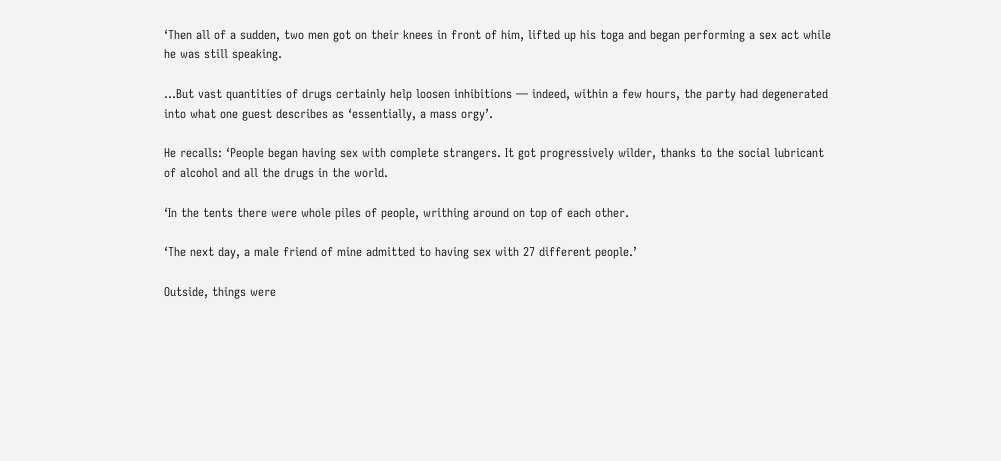‘Then all of a sudden, two men got on their knees in front of him, lifted up his toga and began performing a sex act while he was still speaking.

...But vast quantities of drugs certainly help loosen inhibitions — indeed, within a few hours, the party had degenerated into what one guest describes as ‘essentially, a mass orgy’.

He recalls: ‘People began having sex with complete strangers. It got progressively wilder, thanks to the social lubricant of alcohol and all the drugs in the world.

‘In the tents there were whole piles of people, writhing around on top of each other.

‘The next day, a male friend of mine admitted to having sex with 27 different people.’

Outside, things were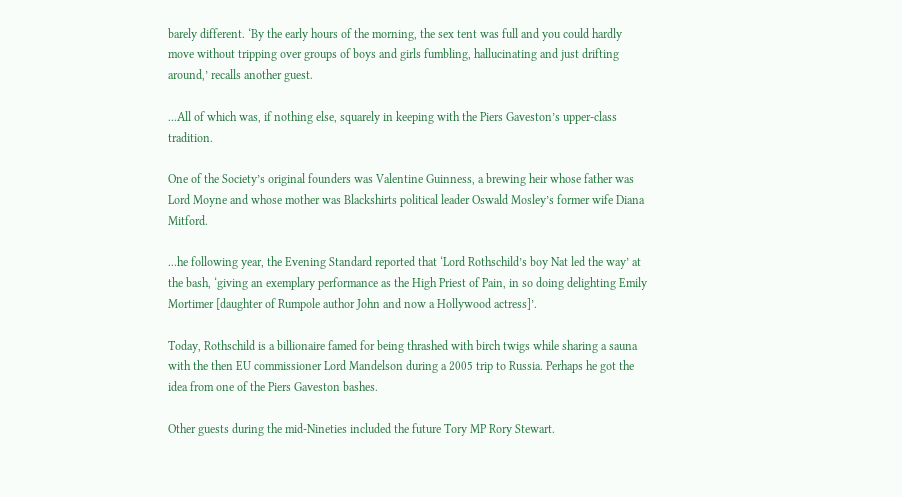barely different. ‘By the early hours of the morning, the sex tent was full and you could hardly move without tripping over groups of boys and girls fumbling, hallucinating and just drifting around,’ recalls another guest.

...All of which was, if nothing else, squarely in keeping with the Piers Gaveston’s upper-class tradition.

One of the Society’s original founders was Valentine Guinness, a brewing heir whose father was Lord Moyne and whose mother was Blackshirts political leader Oswald Mosley’s former wife Diana Mitford.

...he following year, the Evening Standard reported that ‘Lord Rothschild’s boy Nat led the way’ at the bash, ‘giving an exemplary performance as the High Priest of Pain, in so doing delighting Emily Mortimer [daughter of Rumpole author John and now a Hollywood actress]’.

Today, Rothschild is a billionaire famed for being thrashed with birch twigs while sharing a sauna with the then EU commissioner Lord Mandelson during a 2005 trip to Russia. Perhaps he got the idea from one of the Piers Gaveston bashes.

Other guests during the mid-Nineties included the future Tory MP Rory Stewart.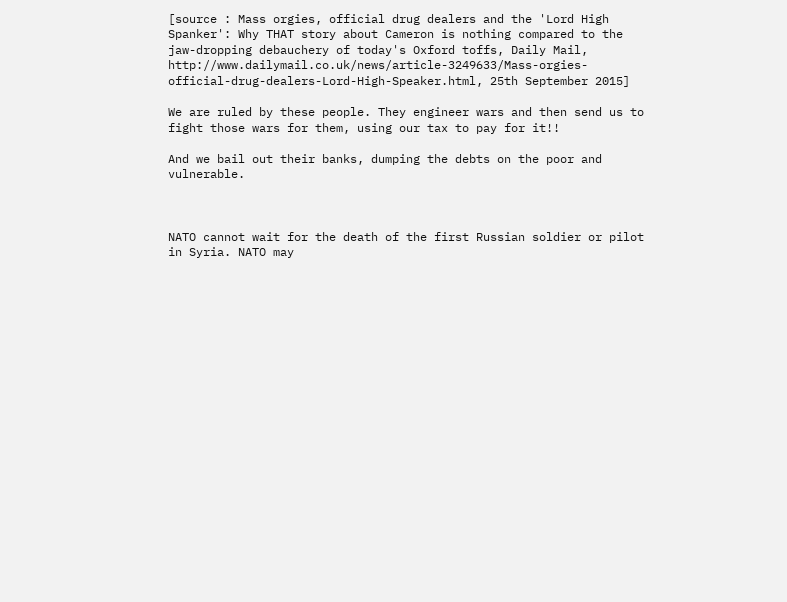[source : Mass orgies, official drug dealers and the 'Lord High Spanker': Why THAT story about Cameron is nothing compared to the jaw-dropping debauchery of today's Oxford toffs, Daily Mail, http://www.dailymail.co.uk/news/article-3249633/Mass-orgies-official-drug-dealers-Lord-High-Speaker.html, 25th September 2015]

We are ruled by these people. They engineer wars and then send us to fight those wars for them, using our tax to pay for it!!

And we bail out their banks, dumping the debts on the poor and vulnerable.



NATO cannot wait for the death of the first Russian soldier or pilot in Syria. NATO may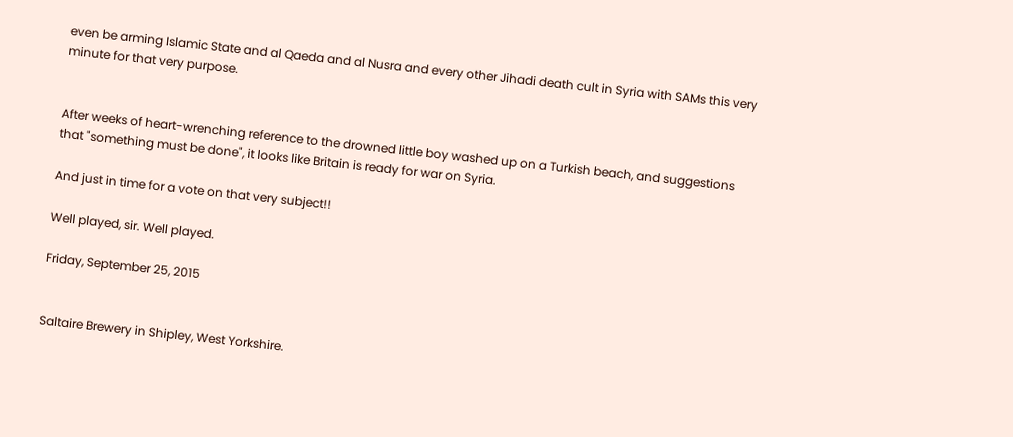even be arming Islamic State and al Qaeda and al Nusra and every other Jihadi death cult in Syria with SAMs this very minute for that very purpose.


After weeks of heart-wrenching reference to the drowned little boy washed up on a Turkish beach, and suggestions that "something must be done", it looks like Britain is ready for war on Syria.

And just in time for a vote on that very subject!!

Well played, sir. Well played.

Friday, September 25, 2015


Saltaire Brewery in Shipley, West Yorkshire.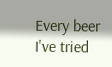Every beer I've tried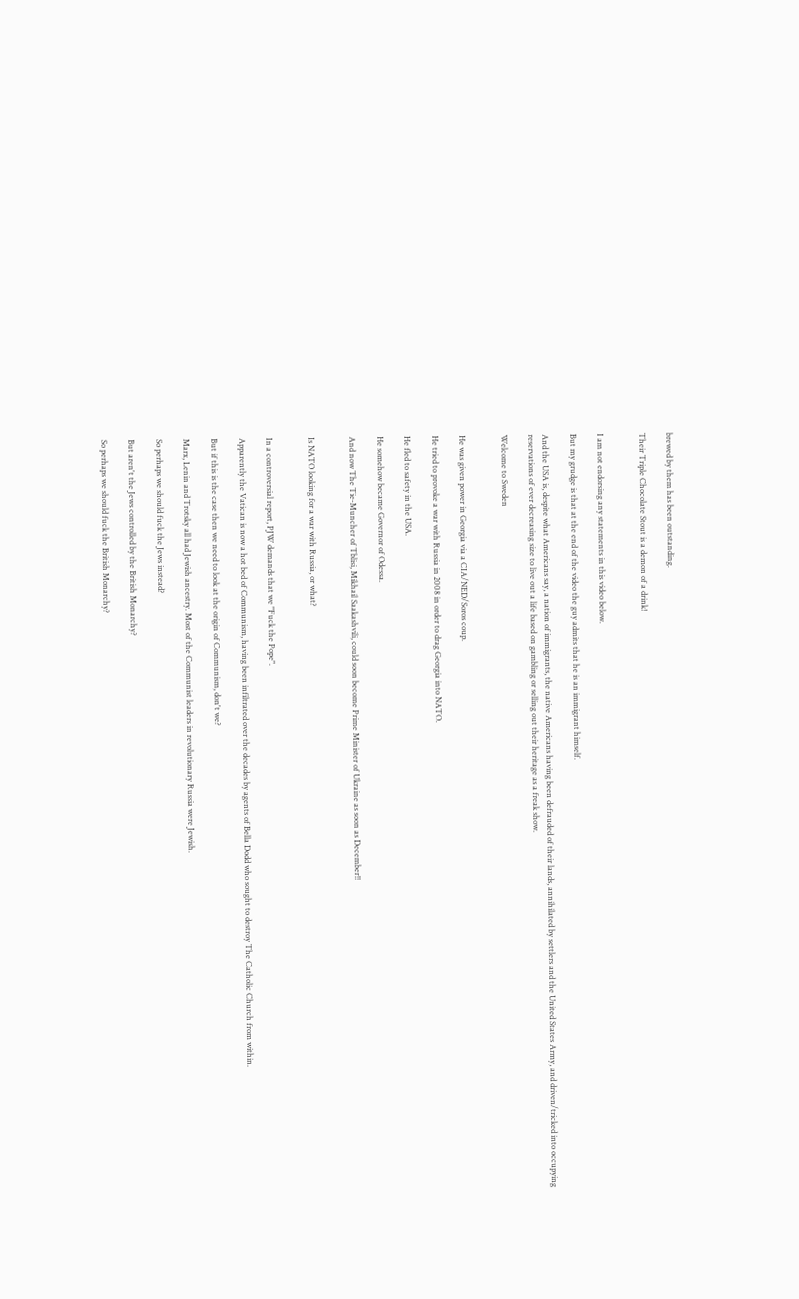brewed by them has been outstanding.

Their Triple Chocolate Stout is a demon of a drink!


I am not endorsing any statements in this video below.

But my grudge is that at the end of the video the guy admits that he is an immigrant himself.

And the USA is, despite what Americans say, a nation of immigrants, the native Americans having been defrauded of their lands, annihilated by settlers and the United States Army, and driven/tricked into occupying reservations of ever decreasing size to live out a life based on gambling or selling out their heritage as a freak show.

Welcome to Sweden


He was given power in Georgia via a CIA/NED/Soros coup.

He tried to provoke a war with Russia in 2008 in order to drag Georgia into NATO.

He fled to safety in the USA.

He somehow became Governor of Odessa.

And now The Tie-Muncher of Tblisi, Mikhail Saakashvili, could soon become Prime Minister of Ukraine as soon as December!!


Is NATO looking for a war with Russia, or what?


In a controversial report, PJW demands that we "Fuck the Pope".

Apparently the Vatican is now a hot bed of Communism, having been infiltrated over the decades by agents of Bella Dodd who sought to destroy The Catholic Church from within.

But if this is the case then we need to look at the origin of Communism, don't we?

Marx, Lenin and Trotsky all had Jewish ancestry. Most of the Communist leaders in revolutionary Russia were Jewish.

So perhaps we should fuck the Jews instead?

But aren't the Jews controlled by the British Monarchy?

So perhaps we should fuck the British Monarchy?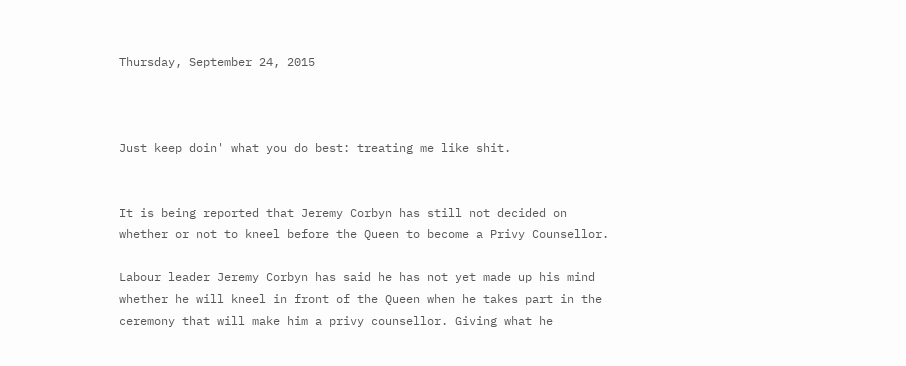Thursday, September 24, 2015



Just keep doin' what you do best: treating me like shit.


It is being reported that Jeremy Corbyn has still not decided on whether or not to kneel before the Queen to become a Privy Counsellor.

Labour leader Jeremy Corbyn has said he has not yet made up his mind whether he will kneel in front of the Queen when he takes part in the ceremony that will make him a privy counsellor. Giving what he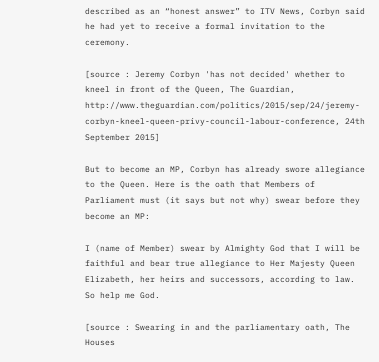described as an “honest answer” to ITV News, Corbyn said he had yet to receive a formal invitation to the ceremony.

[source : Jeremy Corbyn 'has not decided' whether to kneel in front of the Queen, The Guardian, http://www.theguardian.com/politics/2015/sep/24/jeremy-corbyn-kneel-queen-privy-council-labour-conference, 24th September 2015]

But to become an MP, Corbyn has already swore allegiance to the Queen. Here is the oath that Members of Parliament must (it says but not why) swear before they become an MP:

I (name of Member) swear by Almighty God that I will be faithful and bear true allegiance to Her Majesty Queen Elizabeth, her heirs and successors, according to law. So help me God.

[source : Swearing in and the parliamentary oath, The Houses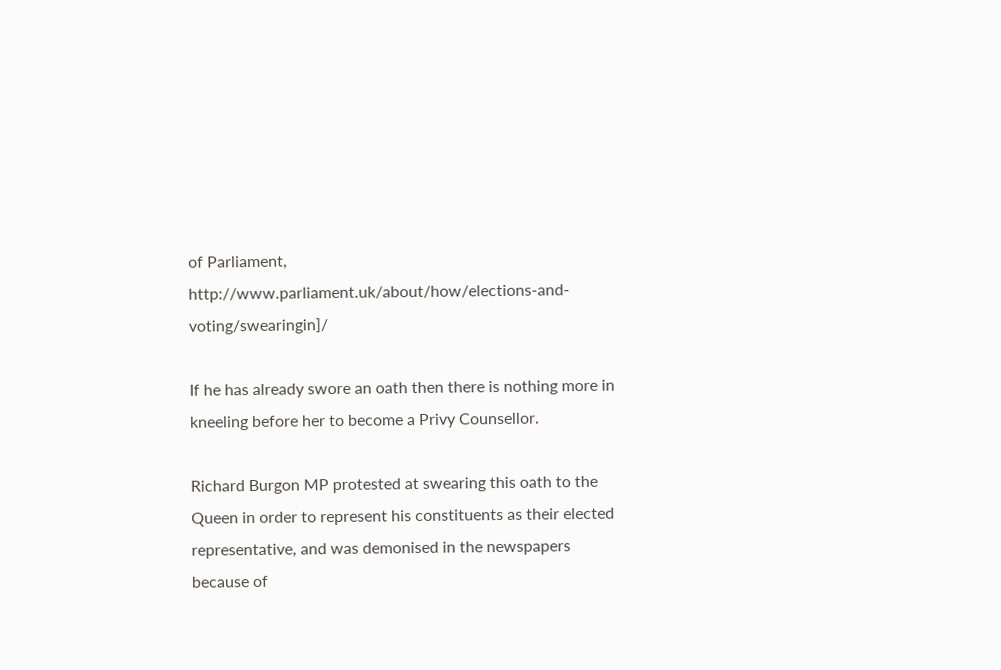of Parliament, http://www.parliament.uk/about/how/elections-and-voting/swearingin]/

If he has already swore an oath then there is nothing more in kneeling before her to become a Privy Counsellor.

Richard Burgon MP protested at swearing this oath to the Queen in order to represent his constituents as their elected representative, and was demonised in the newspapers because of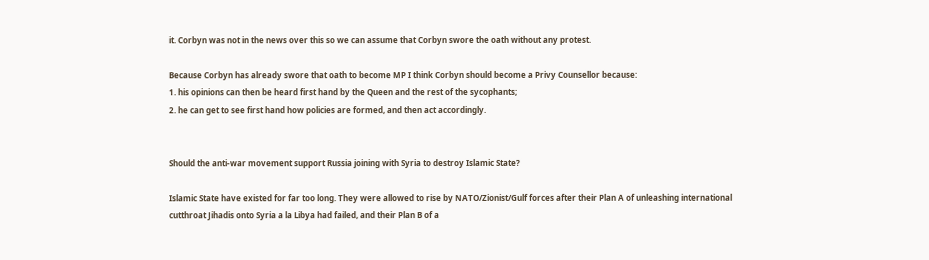it. Corbyn was not in the news over this so we can assume that Corbyn swore the oath without any protest.

Because Corbyn has already swore that oath to become MP I think Corbyn should become a Privy Counsellor because:
1. his opinions can then be heard first hand by the Queen and the rest of the sycophants;
2. he can get to see first hand how policies are formed, and then act accordingly.


Should the anti-war movement support Russia joining with Syria to destroy Islamic State?

Islamic State have existed for far too long. They were allowed to rise by NATO/Zionist/Gulf forces after their Plan A of unleashing international cutthroat Jihadis onto Syria a la Libya had failed, and their Plan B of a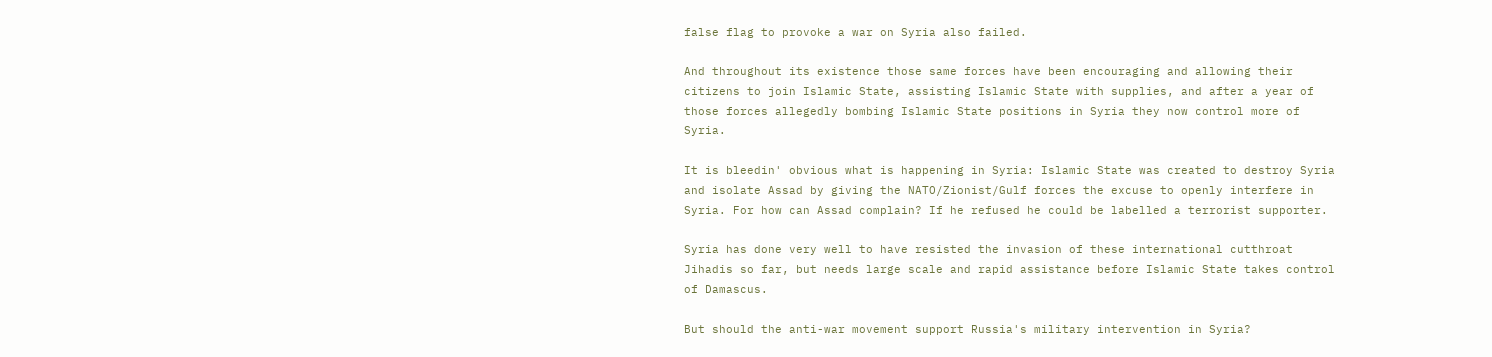false flag to provoke a war on Syria also failed.

And throughout its existence those same forces have been encouraging and allowing their citizens to join Islamic State, assisting Islamic State with supplies, and after a year of those forces allegedly bombing Islamic State positions in Syria they now control more of Syria.

It is bleedin' obvious what is happening in Syria: Islamic State was created to destroy Syria and isolate Assad by giving the NATO/Zionist/Gulf forces the excuse to openly interfere in Syria. For how can Assad complain? If he refused he could be labelled a terrorist supporter.

Syria has done very well to have resisted the invasion of these international cutthroat Jihadis so far, but needs large scale and rapid assistance before Islamic State takes control of Damascus.

But should the anti-war movement support Russia's military intervention in Syria?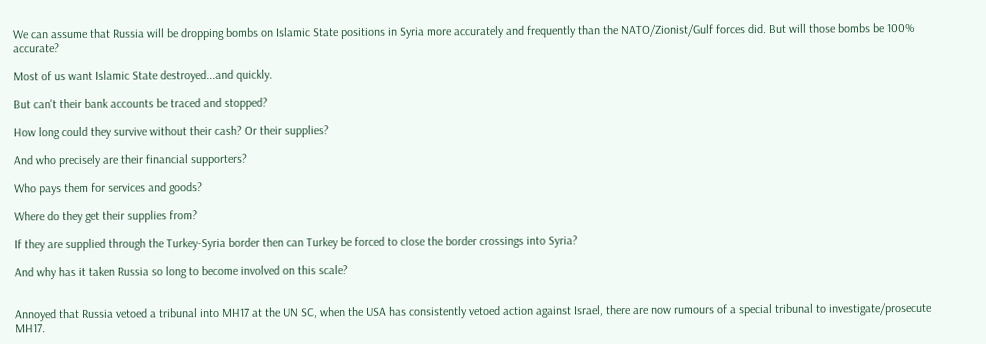We can assume that Russia will be dropping bombs on Islamic State positions in Syria more accurately and frequently than the NATO/Zionist/Gulf forces did. But will those bombs be 100% accurate?

Most of us want Islamic State destroyed...and quickly.

But can't their bank accounts be traced and stopped?

How long could they survive without their cash? Or their supplies?

And who precisely are their financial supporters?

Who pays them for services and goods?

Where do they get their supplies from?

If they are supplied through the Turkey-Syria border then can Turkey be forced to close the border crossings into Syria?

And why has it taken Russia so long to become involved on this scale?


Annoyed that Russia vetoed a tribunal into MH17 at the UN SC, when the USA has consistently vetoed action against Israel, there are now rumours of a special tribunal to investigate/prosecute MH17.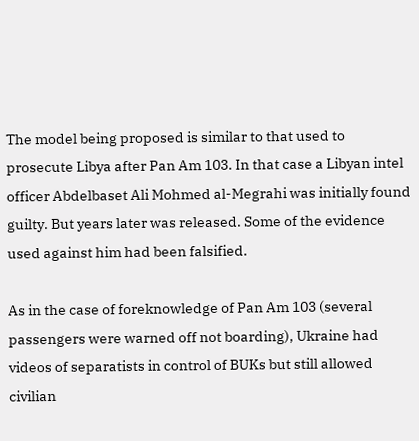The model being proposed is similar to that used to prosecute Libya after Pan Am 103. In that case a Libyan intel officer Abdelbaset Ali Mohmed al-Megrahi was initially found guilty. But years later was released. Some of the evidence used against him had been falsified.

As in the case of foreknowledge of Pan Am 103 (several passengers were warned off not boarding), Ukraine had videos of separatists in control of BUKs but still allowed civilian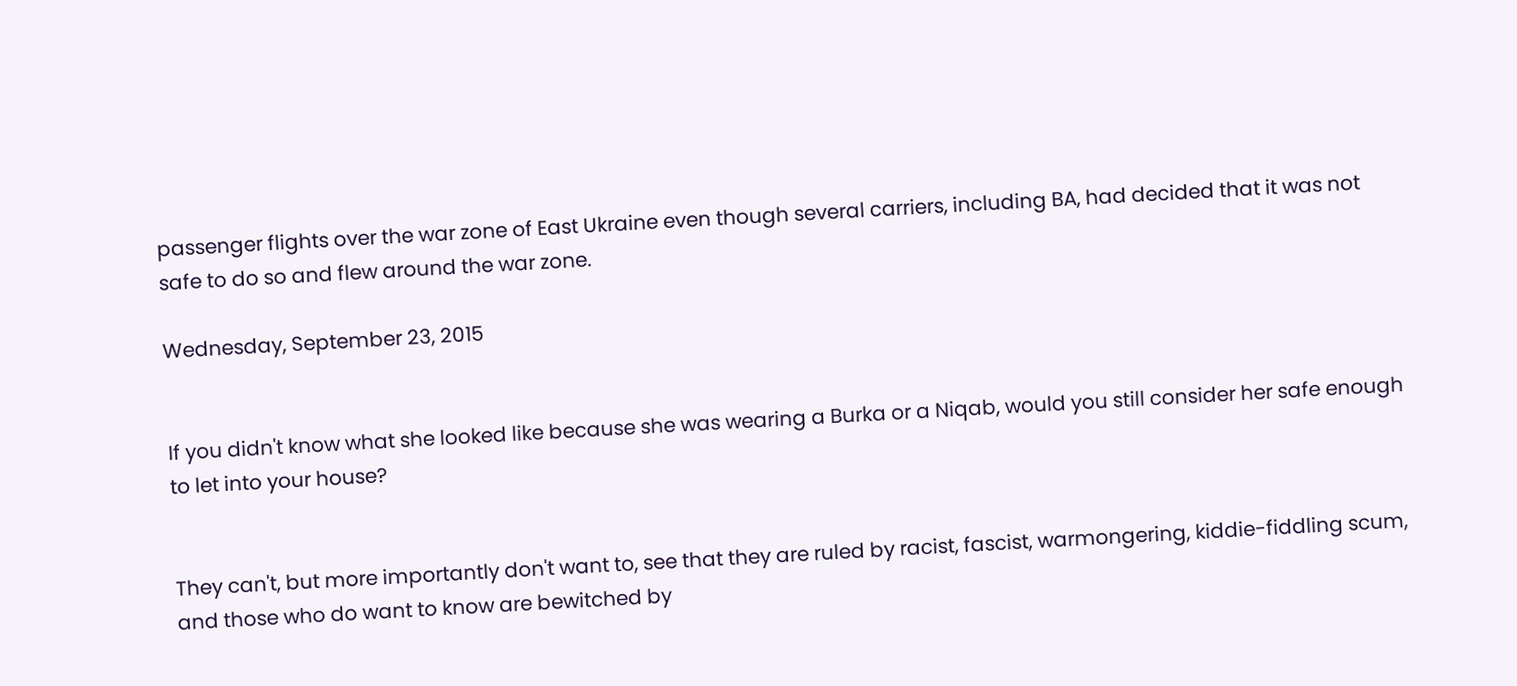passenger flights over the war zone of East Ukraine even though several carriers, including BA, had decided that it was not safe to do so and flew around the war zone.

Wednesday, September 23, 2015


If you didn't know what she looked like because she was wearing a Burka or a Niqab, would you still consider her safe enough to let into your house?


They can't, but more importantly don't want to, see that they are ruled by racist, fascist, warmongering, kiddie-fiddling scum, and those who do want to know are bewitched by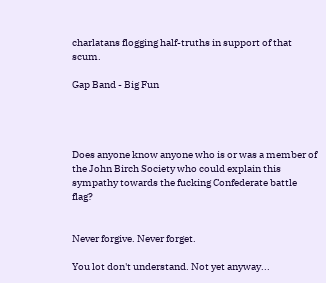charlatans flogging half-truths in support of that scum.

Gap Band - Big Fun




Does anyone know anyone who is or was a member of the John Birch Society who could explain this sympathy towards the fucking Confederate battle flag?


Never forgive. Never forget.

You lot don't understand. Not yet anyway...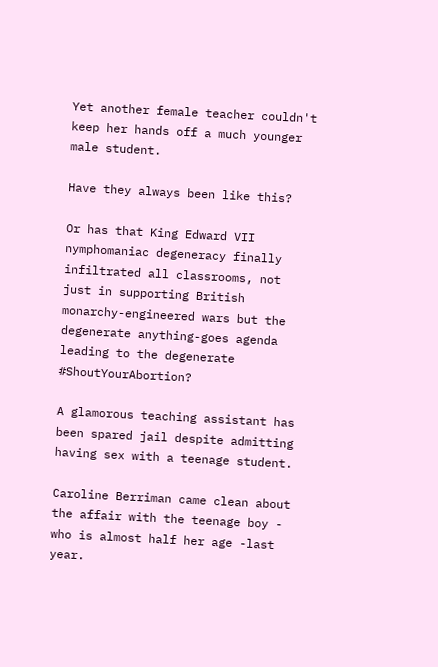Yet another female teacher couldn't keep her hands off a much younger male student.

Have they always been like this?

Or has that King Edward VII nymphomaniac degeneracy finally infiltrated all classrooms, not just in supporting British monarchy-engineered wars but the degenerate anything-goes agenda leading to the degenerate #ShoutYourAbortion?

A glamorous teaching assistant has been spared jail despite admitting having sex with a teenage student.

Caroline Berriman came clean about the affair with the teenage boy - who is almost half her age -last year.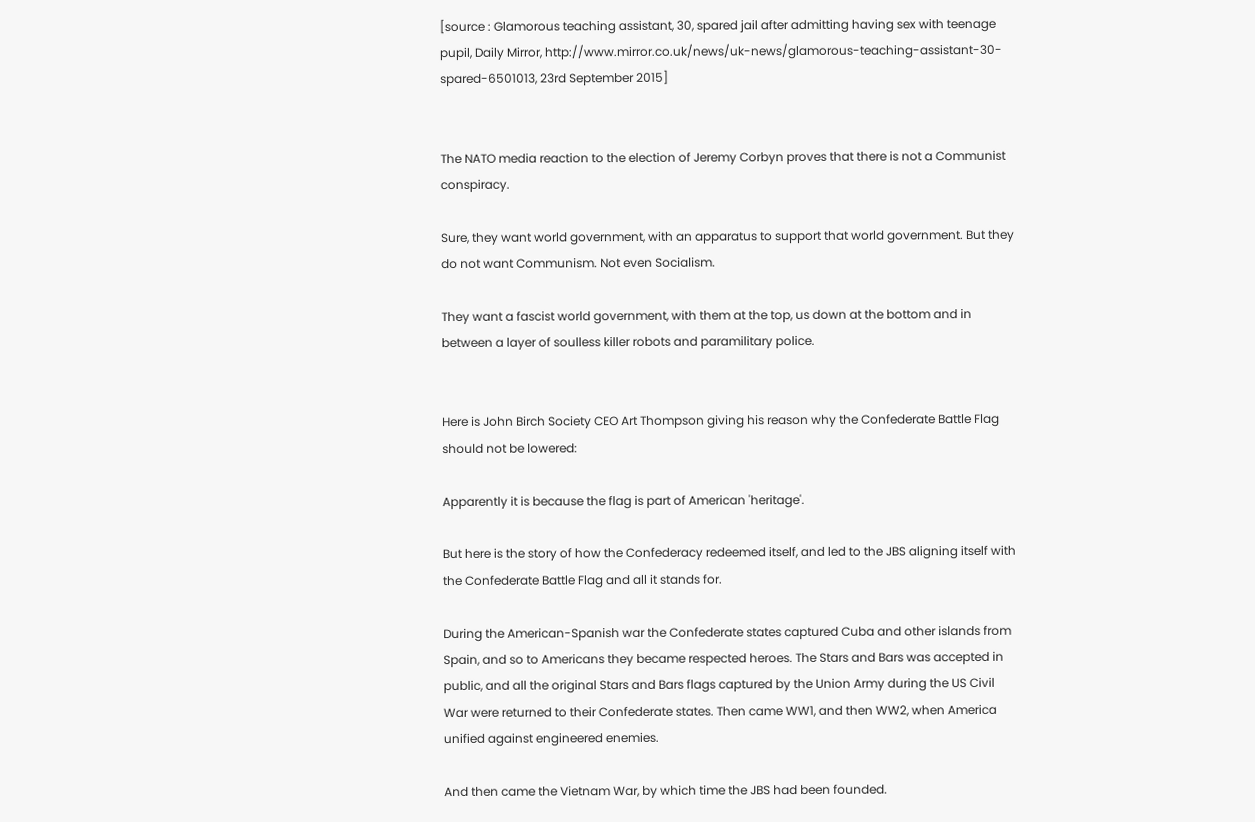[source : Glamorous teaching assistant, 30, spared jail after admitting having sex with teenage pupil, Daily Mirror, http://www.mirror.co.uk/news/uk-news/glamorous-teaching-assistant-30-spared-6501013, 23rd September 2015]


The NATO media reaction to the election of Jeremy Corbyn proves that there is not a Communist conspiracy.

Sure, they want world government, with an apparatus to support that world government. But they do not want Communism. Not even Socialism.

They want a fascist world government, with them at the top, us down at the bottom and in between a layer of soulless killer robots and paramilitary police.


Here is John Birch Society CEO Art Thompson giving his reason why the Confederate Battle Flag should not be lowered:

Apparently it is because the flag is part of American 'heritage'.

But here is the story of how the Confederacy redeemed itself, and led to the JBS aligning itself with the Confederate Battle Flag and all it stands for.

During the American-Spanish war the Confederate states captured Cuba and other islands from Spain, and so to Americans they became respected heroes. The Stars and Bars was accepted in public, and all the original Stars and Bars flags captured by the Union Army during the US Civil War were returned to their Confederate states. Then came WW1, and then WW2, when America unified against engineered enemies.

And then came the Vietnam War, by which time the JBS had been founded.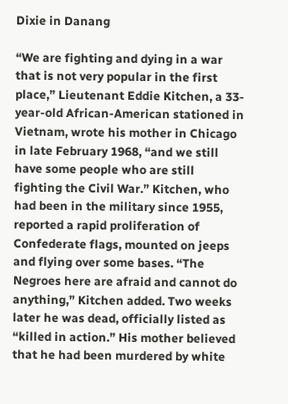Dixie in Danang

“We are fighting and dying in a war that is not very popular in the first place,” Lieutenant Eddie Kitchen, a 33-year-old African-American stationed in Vietnam, wrote his mother in Chicago in late February 1968, “and we still have some people who are still fighting the Civil War.” Kitchen, who had been in the military since 1955, reported a rapid proliferation of Confederate flags, mounted on jeeps and flying over some bases. “The Negroes here are afraid and cannot do anything,” Kitchen added. Two weeks later he was dead, officially listed as “killed in action.” His mother believed that he had been murdered by white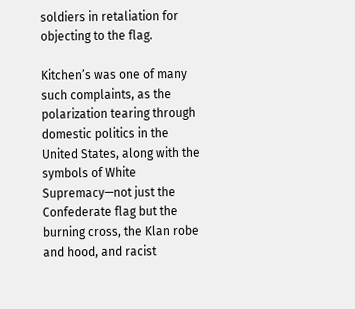soldiers in retaliation for objecting to the flag.

Kitchen’s was one of many such complaints, as the polarization tearing through domestic politics in the United States, along with the symbols of White Supremacy—not just the Confederate flag but the burning cross, the Klan robe and hood, and racist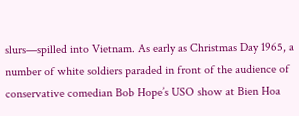slurs—spilled into Vietnam. As early as Christmas Day 1965, a number of white soldiers paraded in front of the audience of conservative comedian Bob Hope’s USO show at Bien Hoa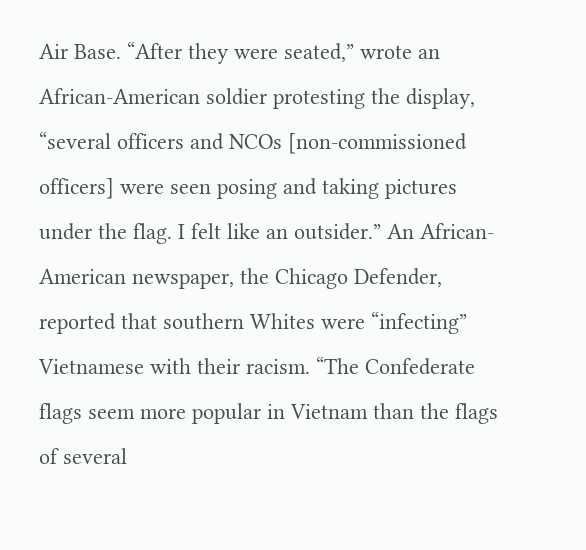Air Base. “After they were seated,” wrote an African-American soldier protesting the display, “several officers and NCOs [non-commissioned officers] were seen posing and taking pictures under the flag. I felt like an outsider.” An African-American newspaper, the Chicago Defender, reported that southern Whites were “infecting” Vietnamese with their racism. “The Confederate flags seem more popular in Vietnam than the flags of several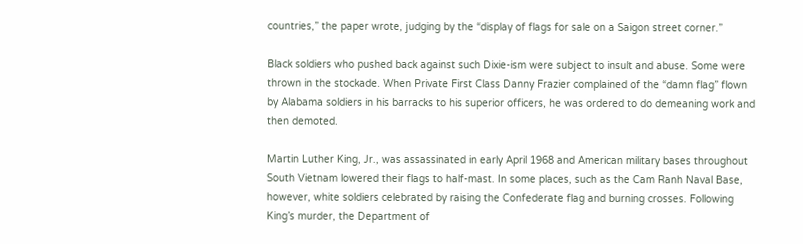countries,” the paper wrote, judging by the “display of flags for sale on a Saigon street corner.”

Black soldiers who pushed back against such Dixie-ism were subject to insult and abuse. Some were thrown in the stockade. When Private First Class Danny Frazier complained of the “damn flag” flown by Alabama soldiers in his barracks to his superior officers, he was ordered to do demeaning work and then demoted.

Martin Luther King, Jr., was assassinated in early April 1968 and American military bases throughout South Vietnam lowered their flags to half-mast. In some places, such as the Cam Ranh Naval Base, however, white soldiers celebrated by raising the Confederate flag and burning crosses. Following King’s murder, the Department of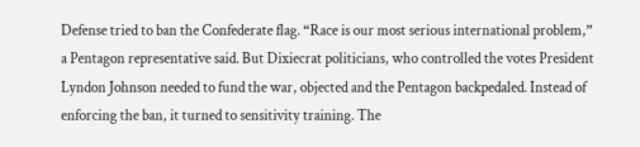Defense tried to ban the Confederate flag. “Race is our most serious international problem,” a Pentagon representative said. But Dixiecrat politicians, who controlled the votes President Lyndon Johnson needed to fund the war, objected and the Pentagon backpedaled. Instead of enforcing the ban, it turned to sensitivity training. The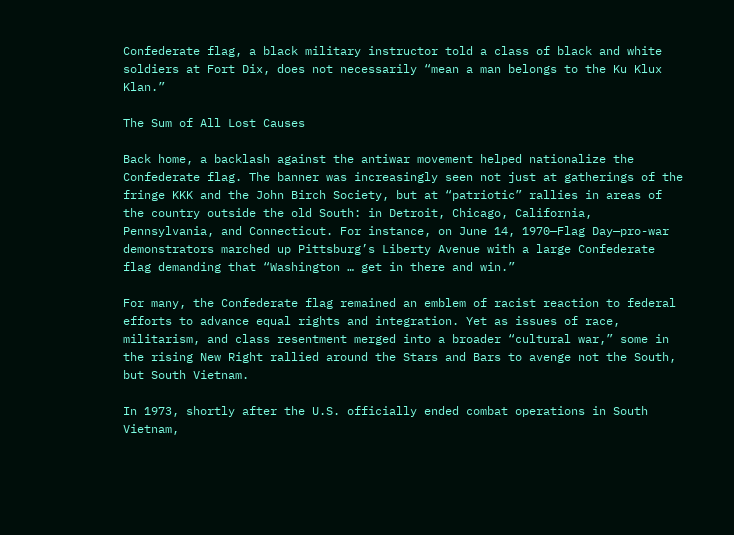Confederate flag, a black military instructor told a class of black and white soldiers at Fort Dix, does not necessarily “mean a man belongs to the Ku Klux Klan.”

The Sum of All Lost Causes

Back home, a backlash against the antiwar movement helped nationalize the Confederate flag. The banner was increasingly seen not just at gatherings of the fringe KKK and the John Birch Society, but at “patriotic” rallies in areas of the country outside the old South: in Detroit, Chicago, California, Pennsylvania, and Connecticut. For instance, on June 14, 1970—Flag Day—pro-war demonstrators marched up Pittsburg’s Liberty Avenue with a large Confederate flag demanding that “Washington … get in there and win.”

For many, the Confederate flag remained an emblem of racist reaction to federal efforts to advance equal rights and integration. Yet as issues of race, militarism, and class resentment merged into a broader “cultural war,” some in the rising New Right rallied around the Stars and Bars to avenge not the South, but South Vietnam.

In 1973, shortly after the U.S. officially ended combat operations in South Vietnam,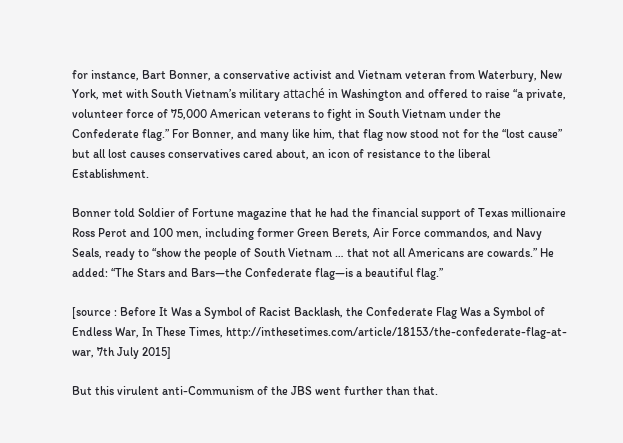for instance, Bart Bonner, a conservative activist and Vietnam veteran from Waterbury, New York, met with South Vietnam’s military attaché in Washington and offered to raise “a private, volunteer force of 75,000 American veterans to fight in South Vietnam under the Confederate flag.” For Bonner, and many like him, that flag now stood not for the “lost cause” but all lost causes conservatives cared about, an icon of resistance to the liberal Establishment.

Bonner told Soldier of Fortune magazine that he had the financial support of Texas millionaire Ross Perot and 100 men, including former Green Berets, Air Force commandos, and Navy Seals, ready to “show the people of South Vietnam … that not all Americans are cowards.” He added: “The Stars and Bars—the Confederate flag—is a beautiful flag.”

[source : Before It Was a Symbol of Racist Backlash, the Confederate Flag Was a Symbol of Endless War, In These Times, http://inthesetimes.com/article/18153/the-confederate-flag-at-war, 7th July 2015]

But this virulent anti-Communism of the JBS went further than that.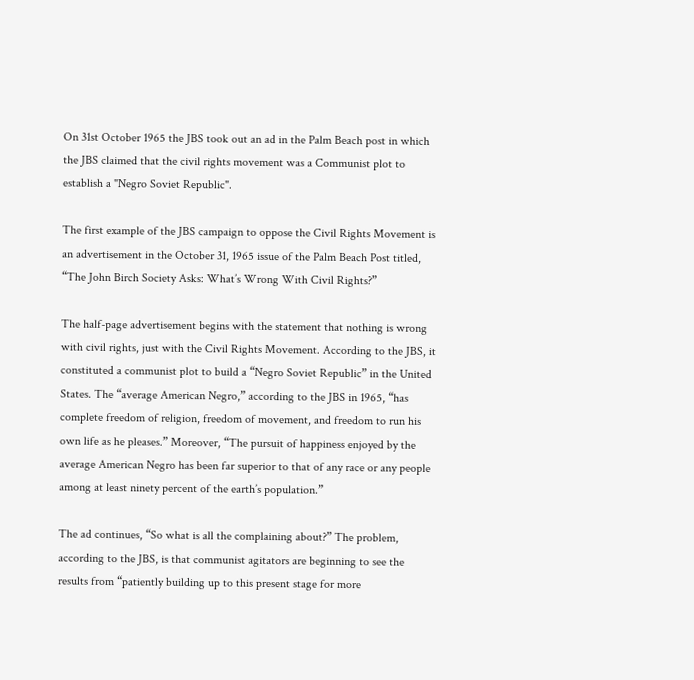On 31st October 1965 the JBS took out an ad in the Palm Beach post in which the JBS claimed that the civil rights movement was a Communist plot to establish a "Negro Soviet Republic".

The first example of the JBS campaign to oppose the Civil Rights Movement is an advertisement in the October 31, 1965 issue of the Palm Beach Post titled, “The John Birch Society Asks: What’s Wrong With Civil Rights?”

The half-page advertisement begins with the statement that nothing is wrong with civil rights, just with the Civil Rights Movement. According to the JBS, it constituted a communist plot to build a “Negro Soviet Republic” in the United States. The “average American Negro,” according to the JBS in 1965, “has complete freedom of religion, freedom of movement, and freedom to run his own life as he pleases.” Moreover, “The pursuit of happiness enjoyed by the average American Negro has been far superior to that of any race or any people among at least ninety percent of the earth’s population.”

The ad continues, “So what is all the complaining about?” The problem, according to the JBS, is that communist agitators are beginning to see the results from “patiently building up to this present stage for more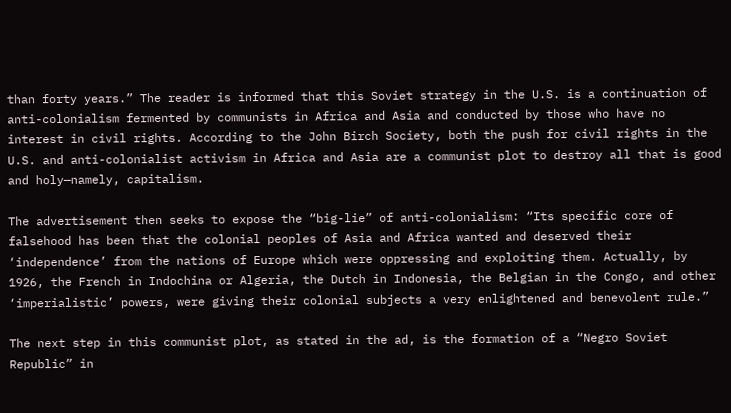than forty years.” The reader is informed that this Soviet strategy in the U.S. is a continuation of anti-colonialism fermented by communists in Africa and Asia and conducted by those who have no interest in civil rights. According to the John Birch Society, both the push for civil rights in the U.S. and anti-colonialist activism in Africa and Asia are a communist plot to destroy all that is good and holy—namely, capitalism.

The advertisement then seeks to expose the “big-lie” of anti-colonialism: “Its specific core of falsehood has been that the colonial peoples of Asia and Africa wanted and deserved their ‘independence’ from the nations of Europe which were oppressing and exploiting them. Actually, by 1926, the French in Indochina or Algeria, the Dutch in Indonesia, the Belgian in the Congo, and other ‘imperialistic’ powers, were giving their colonial subjects a very enlightened and benevolent rule.”

The next step in this communist plot, as stated in the ad, is the formation of a “Negro Soviet Republic” in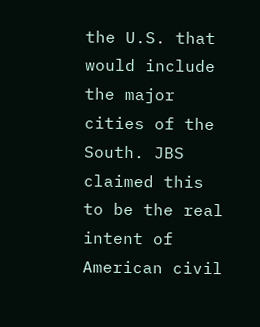the U.S. that would include the major cities of the South. JBS claimed this to be the real intent of American civil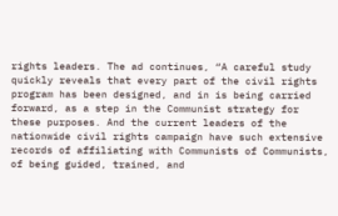rights leaders. The ad continues, “A careful study quickly reveals that every part of the civil rights program has been designed, and in is being carried forward, as a step in the Communist strategy for these purposes. And the current leaders of the nationwide civil rights campaign have such extensive records of affiliating with Communists of Communists, of being guided, trained, and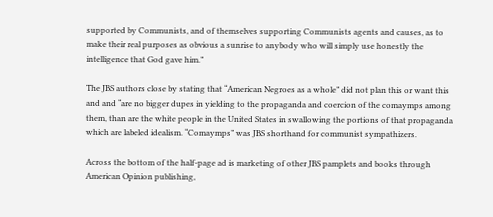supported by Communists, and of themselves supporting Communists agents and causes, as to make their real purposes as obvious a sunrise to anybody who will simply use honestly the intelligence that God gave him.”

The JBS authors close by stating that “American Negroes as a whole” did not plan this or want this and and “are no bigger dupes in yielding to the propaganda and coercion of the comaymps among them, than are the white people in the United States in swallowing the portions of that propaganda which are labeled idealism. “Comaymps” was JBS shorthand for communist sympathizers.

Across the bottom of the half-page ad is marketing of other JBS pamplets and books through American Opinion publishing,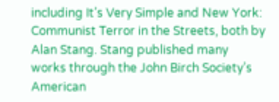including It’s Very Simple and New York: Communist Terror in the Streets, both by Alan Stang. Stang published many works through the John Birch Society’s American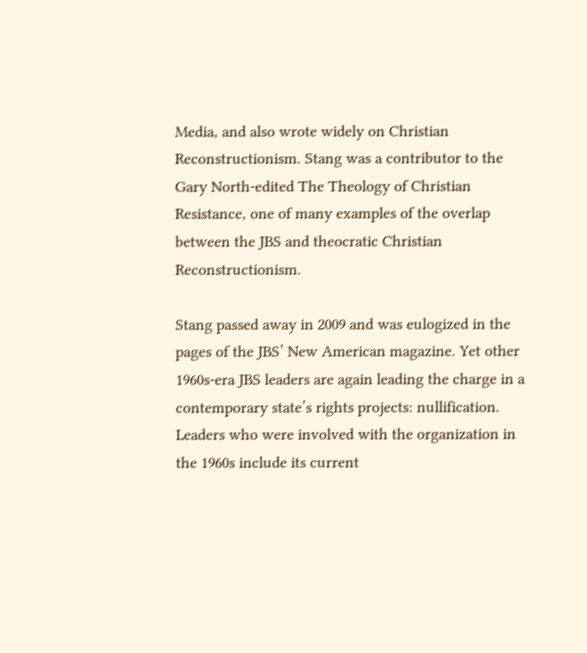Media, and also wrote widely on Christian Reconstructionism. Stang was a contributor to the Gary North-edited The Theology of Christian Resistance, one of many examples of the overlap between the JBS and theocratic Christian Reconstructionism.

Stang passed away in 2009 and was eulogized in the pages of the JBS’ New American magazine. Yet other 1960s-era JBS leaders are again leading the charge in a contemporary state’s rights projects: nullification. Leaders who were involved with the organization in the 1960s include its current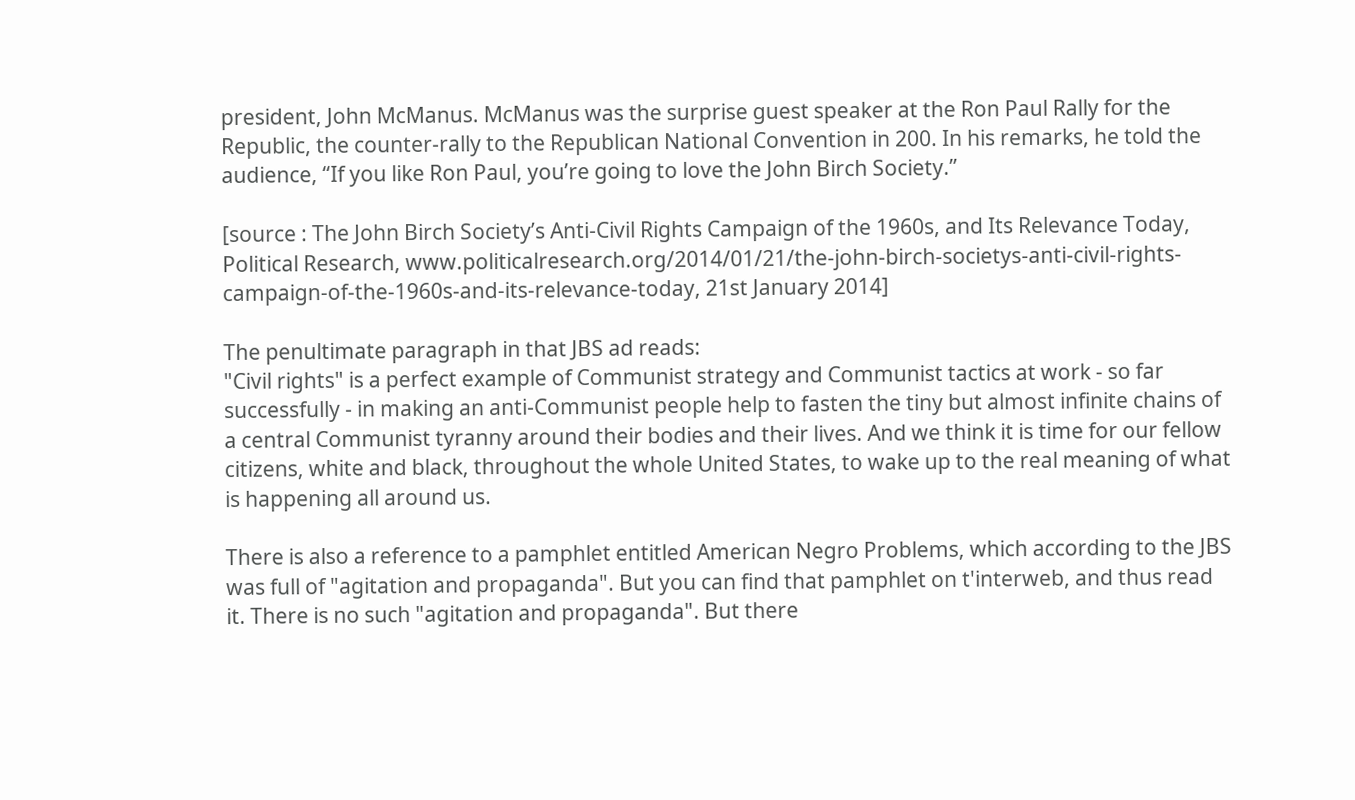president, John McManus. McManus was the surprise guest speaker at the Ron Paul Rally for the Republic, the counter-rally to the Republican National Convention in 200. In his remarks, he told the audience, “If you like Ron Paul, you’re going to love the John Birch Society.”

[source : The John Birch Society’s Anti-Civil Rights Campaign of the 1960s, and Its Relevance Today, Political Research, www.politicalresearch.org/2014/01/21/the-john-birch-societys-anti-civil-rights-campaign-of-the-1960s-and-its-relevance-today, 21st January 2014]

The penultimate paragraph in that JBS ad reads:
"Civil rights" is a perfect example of Communist strategy and Communist tactics at work - so far successfully - in making an anti-Communist people help to fasten the tiny but almost infinite chains of a central Communist tyranny around their bodies and their lives. And we think it is time for our fellow citizens, white and black, throughout the whole United States, to wake up to the real meaning of what is happening all around us.

There is also a reference to a pamphlet entitled American Negro Problems, which according to the JBS was full of "agitation and propaganda". But you can find that pamphlet on t'interweb, and thus read it. There is no such "agitation and propaganda". But there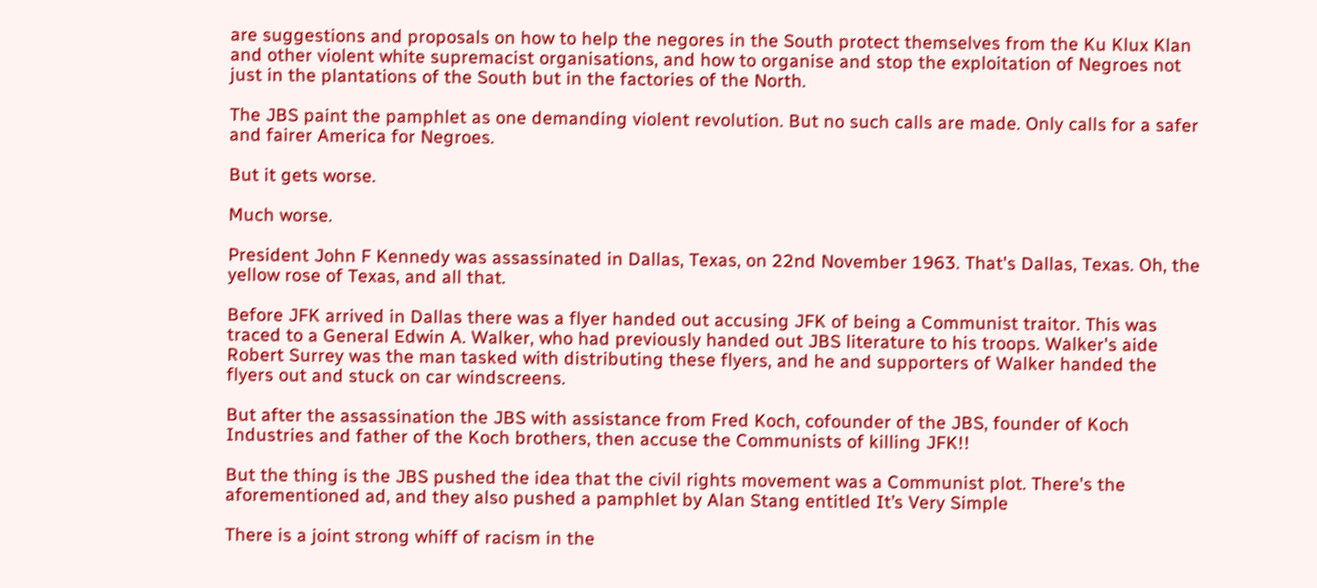are suggestions and proposals on how to help the negores in the South protect themselves from the Ku Klux Klan and other violent white supremacist organisations, and how to organise and stop the exploitation of Negroes not just in the plantations of the South but in the factories of the North.

The JBS paint the pamphlet as one demanding violent revolution. But no such calls are made. Only calls for a safer and fairer America for Negroes.

But it gets worse.

Much worse.

President John F Kennedy was assassinated in Dallas, Texas, on 22nd November 1963. That's Dallas, Texas. Oh, the yellow rose of Texas, and all that.

Before JFK arrived in Dallas there was a flyer handed out accusing JFK of being a Communist traitor. This was traced to a General Edwin A. Walker, who had previously handed out JBS literature to his troops. Walker's aide Robert Surrey was the man tasked with distributing these flyers, and he and supporters of Walker handed the flyers out and stuck on car windscreens.

But after the assassination the JBS with assistance from Fred Koch, cofounder of the JBS, founder of Koch Industries and father of the Koch brothers, then accuse the Communists of killing JFK!!

But the thing is the JBS pushed the idea that the civil rights movement was a Communist plot. There's the aforementioned ad, and they also pushed a pamphlet by Alan Stang entitled It’s Very Simple

There is a joint strong whiff of racism in the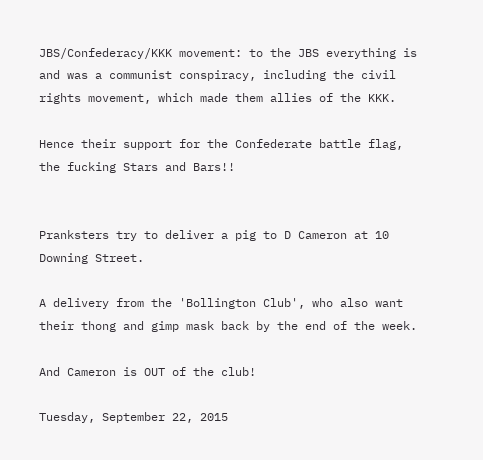JBS/Confederacy/KKK movement: to the JBS everything is and was a communist conspiracy, including the civil rights movement, which made them allies of the KKK.

Hence their support for the Confederate battle flag, the fucking Stars and Bars!!


Pranksters try to deliver a pig to D Cameron at 10 Downing Street.

A delivery from the 'Bollington Club', who also want their thong and gimp mask back by the end of the week.

And Cameron is OUT of the club!

Tuesday, September 22, 2015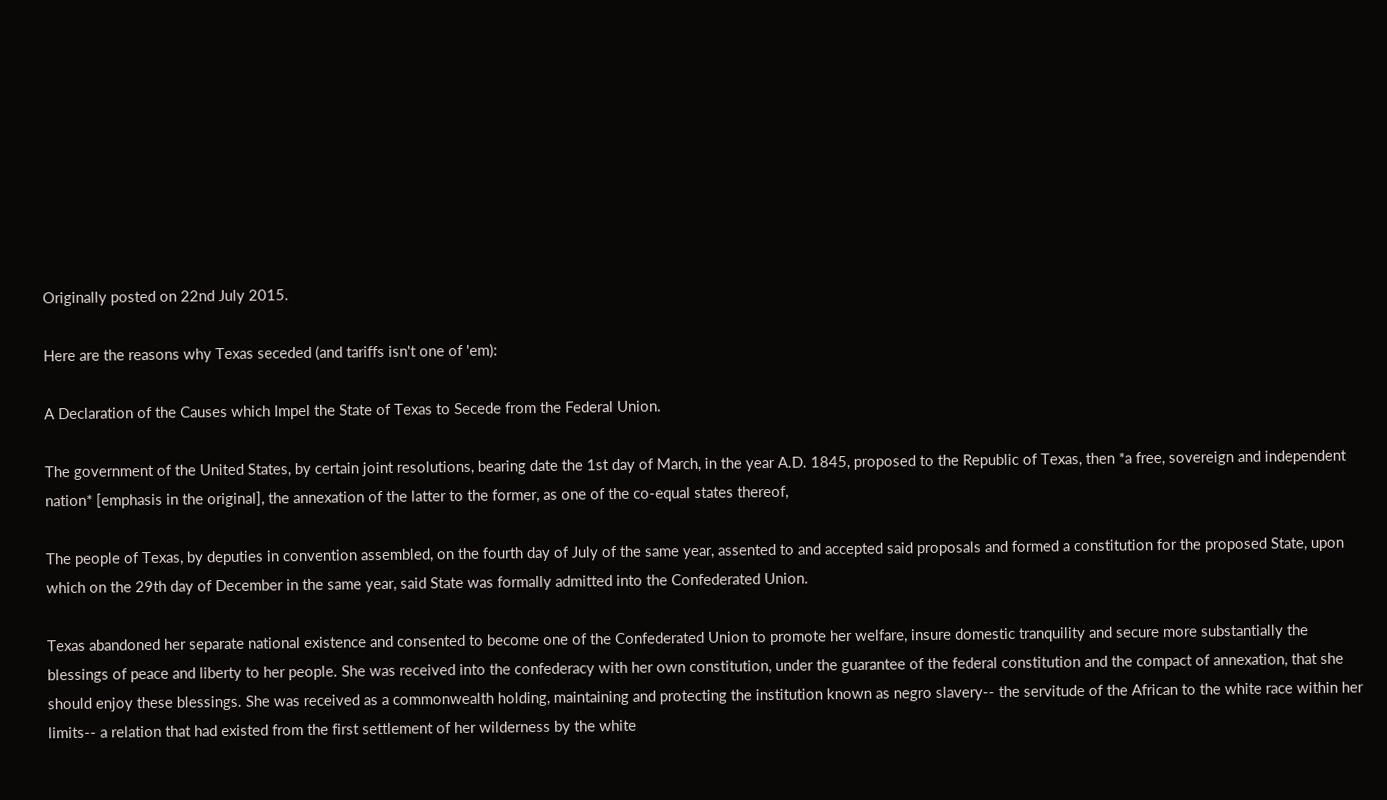Originally posted on 22nd July 2015.

Here are the reasons why Texas seceded (and tariffs isn't one of 'em):

A Declaration of the Causes which Impel the State of Texas to Secede from the Federal Union.

The government of the United States, by certain joint resolutions, bearing date the 1st day of March, in the year A.D. 1845, proposed to the Republic of Texas, then *a free, sovereign and independent nation* [emphasis in the original], the annexation of the latter to the former, as one of the co-equal states thereof,

The people of Texas, by deputies in convention assembled, on the fourth day of July of the same year, assented to and accepted said proposals and formed a constitution for the proposed State, upon which on the 29th day of December in the same year, said State was formally admitted into the Confederated Union.

Texas abandoned her separate national existence and consented to become one of the Confederated Union to promote her welfare, insure domestic tranquility and secure more substantially the blessings of peace and liberty to her people. She was received into the confederacy with her own constitution, under the guarantee of the federal constitution and the compact of annexation, that she should enjoy these blessings. She was received as a commonwealth holding, maintaining and protecting the institution known as negro slavery-- the servitude of the African to the white race within her limits-- a relation that had existed from the first settlement of her wilderness by the white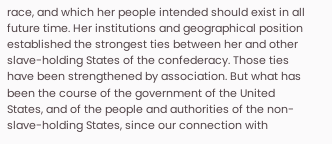race, and which her people intended should exist in all future time. Her institutions and geographical position established the strongest ties between her and other slave-holding States of the confederacy. Those ties have been strengthened by association. But what has been the course of the government of the United States, and of the people and authorities of the non-slave-holding States, since our connection with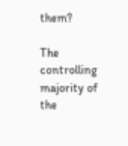them?

The controlling majority of the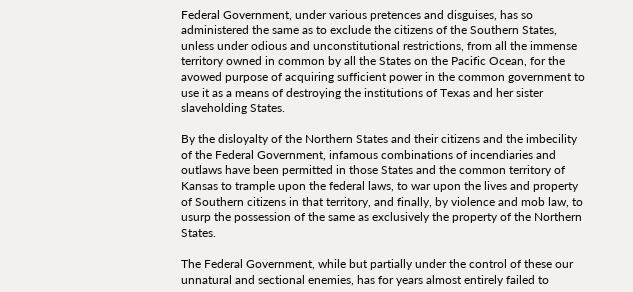Federal Government, under various pretences and disguises, has so administered the same as to exclude the citizens of the Southern States, unless under odious and unconstitutional restrictions, from all the immense territory owned in common by all the States on the Pacific Ocean, for the avowed purpose of acquiring sufficient power in the common government to use it as a means of destroying the institutions of Texas and her sister slaveholding States.

By the disloyalty of the Northern States and their citizens and the imbecility of the Federal Government, infamous combinations of incendiaries and outlaws have been permitted in those States and the common territory of Kansas to trample upon the federal laws, to war upon the lives and property of Southern citizens in that territory, and finally, by violence and mob law, to usurp the possession of the same as exclusively the property of the Northern States.

The Federal Government, while but partially under the control of these our unnatural and sectional enemies, has for years almost entirely failed to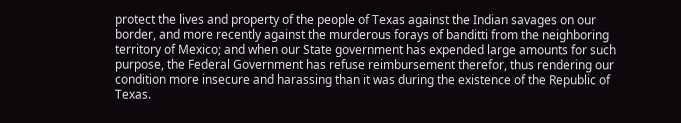protect the lives and property of the people of Texas against the Indian savages on our border, and more recently against the murderous forays of banditti from the neighboring territory of Mexico; and when our State government has expended large amounts for such purpose, the Federal Government has refuse reimbursement therefor, thus rendering our condition more insecure and harassing than it was during the existence of the Republic of Texas.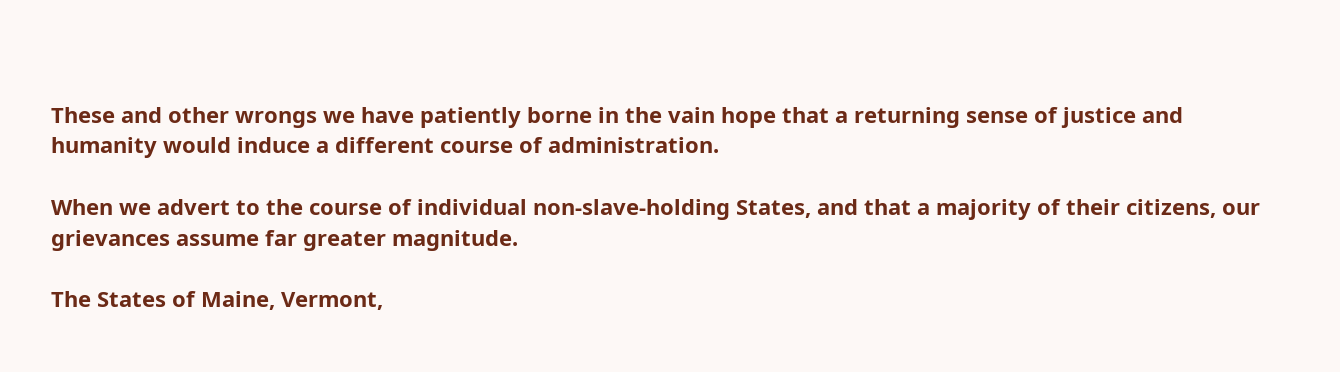These and other wrongs we have patiently borne in the vain hope that a returning sense of justice and humanity would induce a different course of administration.

When we advert to the course of individual non-slave-holding States, and that a majority of their citizens, our grievances assume far greater magnitude.

The States of Maine, Vermont,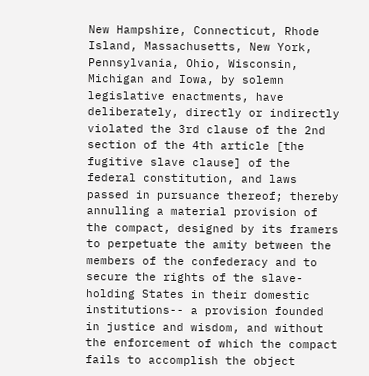New Hampshire, Connecticut, Rhode Island, Massachusetts, New York, Pennsylvania, Ohio, Wisconsin, Michigan and Iowa, by solemn legislative enactments, have deliberately, directly or indirectly violated the 3rd clause of the 2nd section of the 4th article [the fugitive slave clause] of the federal constitution, and laws passed in pursuance thereof; thereby annulling a material provision of the compact, designed by its framers to perpetuate the amity between the members of the confederacy and to secure the rights of the slave-holding States in their domestic institutions-- a provision founded in justice and wisdom, and without the enforcement of which the compact fails to accomplish the object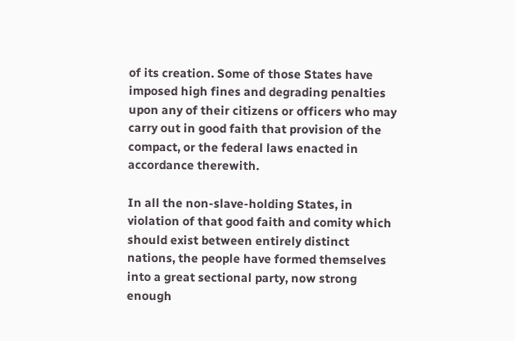of its creation. Some of those States have imposed high fines and degrading penalties upon any of their citizens or officers who may carry out in good faith that provision of the compact, or the federal laws enacted in accordance therewith.

In all the non-slave-holding States, in violation of that good faith and comity which should exist between entirely distinct nations, the people have formed themselves into a great sectional party, now strong enough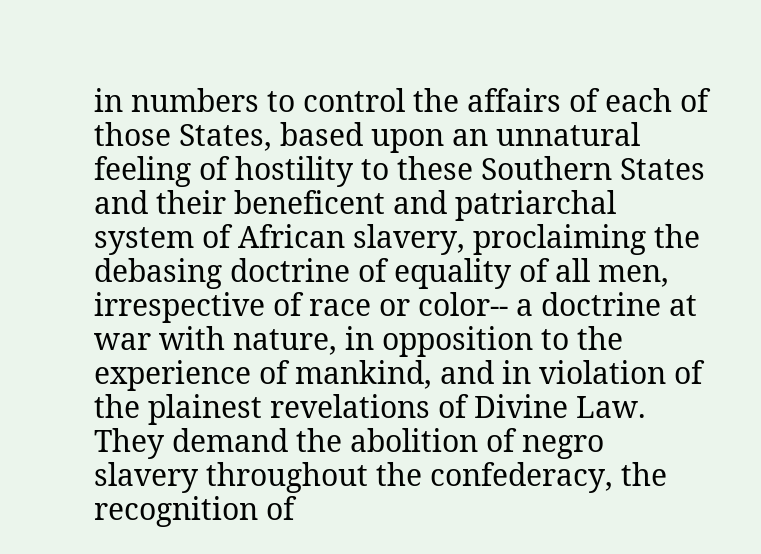in numbers to control the affairs of each of those States, based upon an unnatural feeling of hostility to these Southern States and their beneficent and patriarchal system of African slavery, proclaiming the debasing doctrine of equality of all men, irrespective of race or color-- a doctrine at war with nature, in opposition to the experience of mankind, and in violation of the plainest revelations of Divine Law. They demand the abolition of negro slavery throughout the confederacy, the recognition of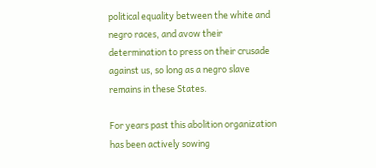political equality between the white and negro races, and avow their determination to press on their crusade against us, so long as a negro slave remains in these States.

For years past this abolition organization has been actively sowing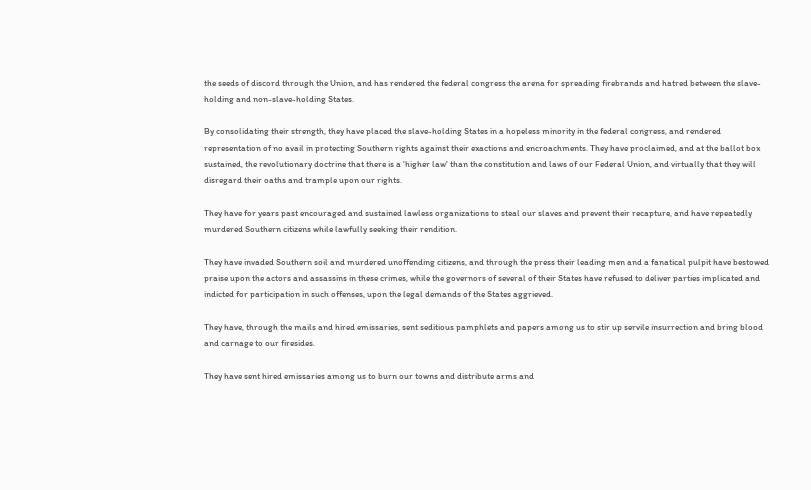the seeds of discord through the Union, and has rendered the federal congress the arena for spreading firebrands and hatred between the slave-holding and non-slave-holding States.

By consolidating their strength, they have placed the slave-holding States in a hopeless minority in the federal congress, and rendered representation of no avail in protecting Southern rights against their exactions and encroachments. They have proclaimed, and at the ballot box sustained, the revolutionary doctrine that there is a 'higher law' than the constitution and laws of our Federal Union, and virtually that they will disregard their oaths and trample upon our rights.

They have for years past encouraged and sustained lawless organizations to steal our slaves and prevent their recapture, and have repeatedly murdered Southern citizens while lawfully seeking their rendition.

They have invaded Southern soil and murdered unoffending citizens, and through the press their leading men and a fanatical pulpit have bestowed praise upon the actors and assassins in these crimes, while the governors of several of their States have refused to deliver parties implicated and indicted for participation in such offenses, upon the legal demands of the States aggrieved.

They have, through the mails and hired emissaries, sent seditious pamphlets and papers among us to stir up servile insurrection and bring blood and carnage to our firesides.

They have sent hired emissaries among us to burn our towns and distribute arms and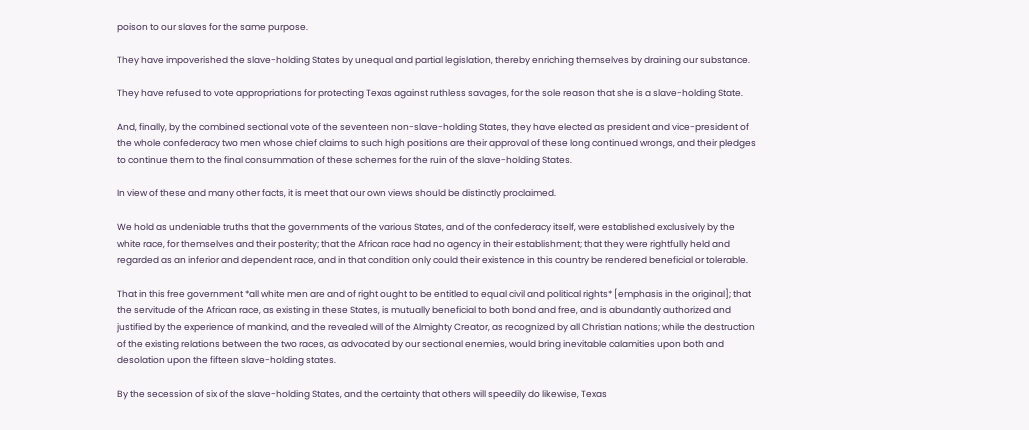poison to our slaves for the same purpose.

They have impoverished the slave-holding States by unequal and partial legislation, thereby enriching themselves by draining our substance.

They have refused to vote appropriations for protecting Texas against ruthless savages, for the sole reason that she is a slave-holding State.

And, finally, by the combined sectional vote of the seventeen non-slave-holding States, they have elected as president and vice-president of the whole confederacy two men whose chief claims to such high positions are their approval of these long continued wrongs, and their pledges to continue them to the final consummation of these schemes for the ruin of the slave-holding States.

In view of these and many other facts, it is meet that our own views should be distinctly proclaimed.

We hold as undeniable truths that the governments of the various States, and of the confederacy itself, were established exclusively by the white race, for themselves and their posterity; that the African race had no agency in their establishment; that they were rightfully held and regarded as an inferior and dependent race, and in that condition only could their existence in this country be rendered beneficial or tolerable.

That in this free government *all white men are and of right ought to be entitled to equal civil and political rights* [emphasis in the original]; that the servitude of the African race, as existing in these States, is mutually beneficial to both bond and free, and is abundantly authorized and justified by the experience of mankind, and the revealed will of the Almighty Creator, as recognized by all Christian nations; while the destruction of the existing relations between the two races, as advocated by our sectional enemies, would bring inevitable calamities upon both and desolation upon the fifteen slave-holding states.

By the secession of six of the slave-holding States, and the certainty that others will speedily do likewise, Texas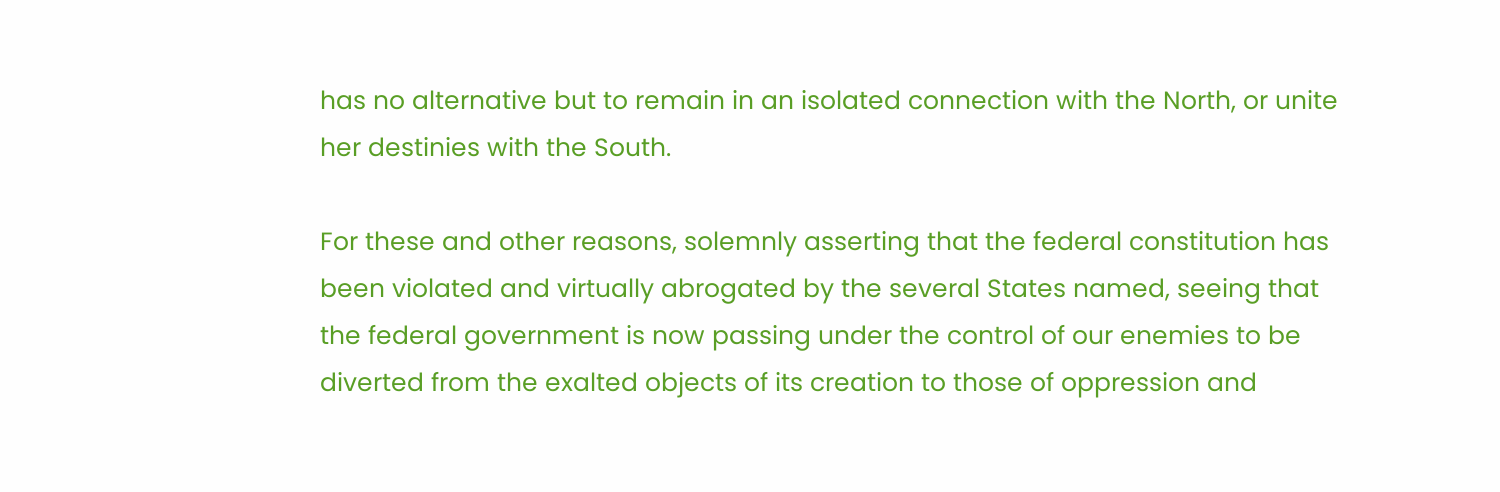has no alternative but to remain in an isolated connection with the North, or unite her destinies with the South.

For these and other reasons, solemnly asserting that the federal constitution has been violated and virtually abrogated by the several States named, seeing that the federal government is now passing under the control of our enemies to be diverted from the exalted objects of its creation to those of oppression and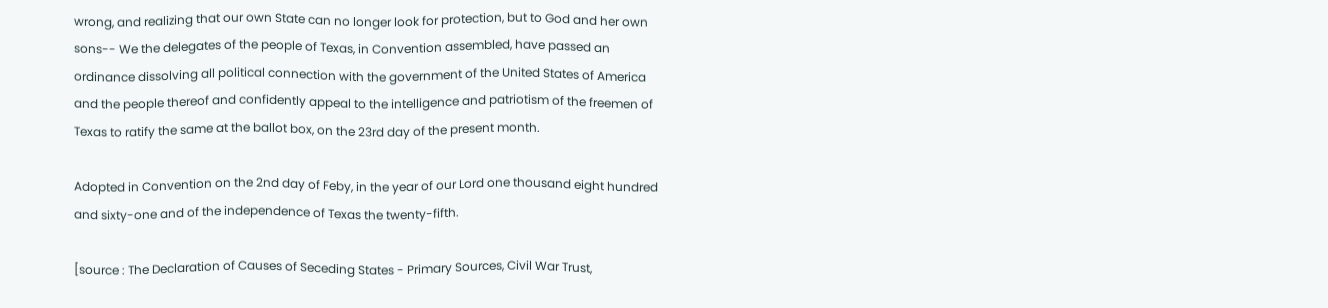wrong, and realizing that our own State can no longer look for protection, but to God and her own sons-- We the delegates of the people of Texas, in Convention assembled, have passed an ordinance dissolving all political connection with the government of the United States of America and the people thereof and confidently appeal to the intelligence and patriotism of the freemen of Texas to ratify the same at the ballot box, on the 23rd day of the present month.

Adopted in Convention on the 2nd day of Feby, in the year of our Lord one thousand eight hundred and sixty-one and of the independence of Texas the twenty-fifth.

[source : The Declaration of Causes of Seceding States - Primary Sources, Civil War Trust,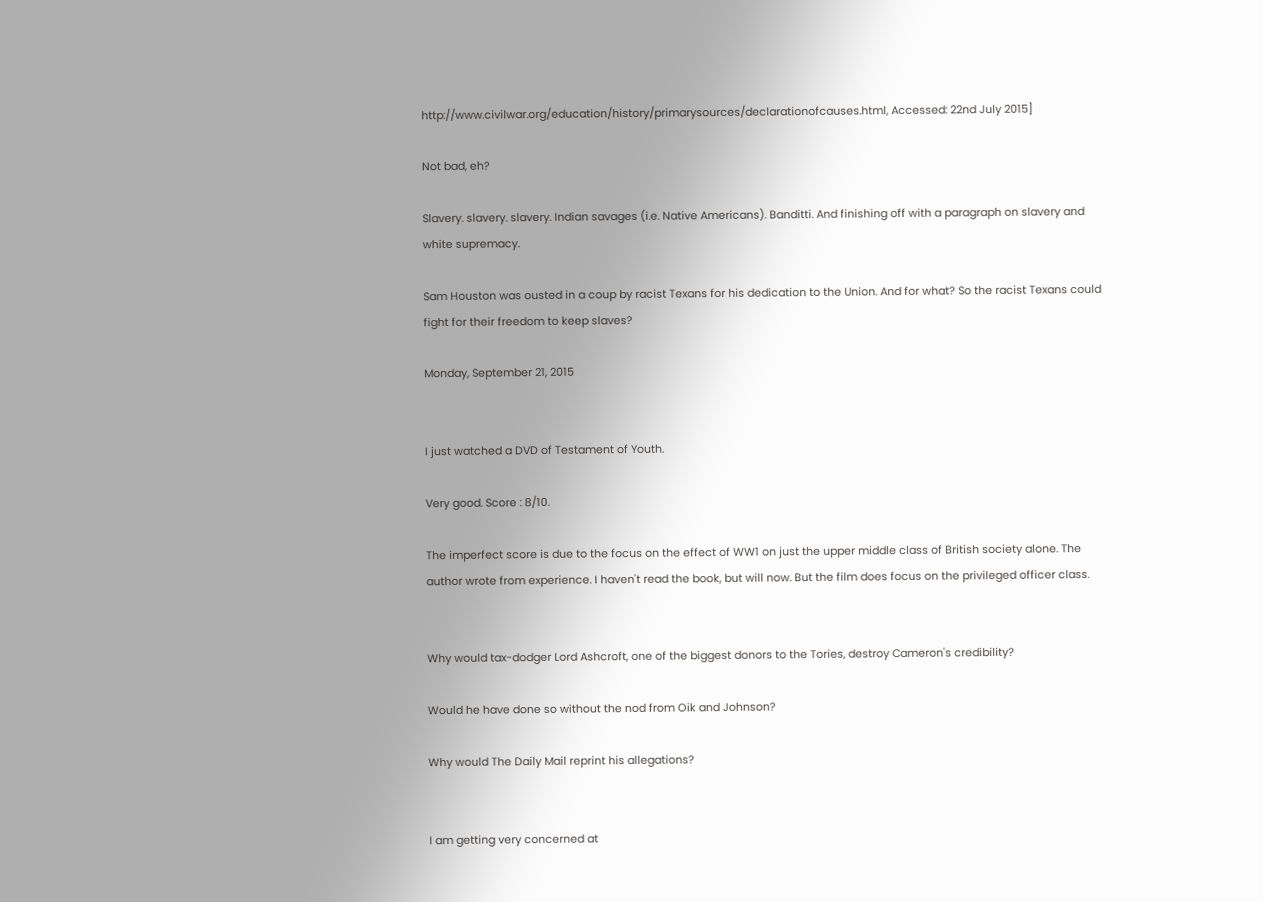http://www.civilwar.org/education/history/primarysources/declarationofcauses.html, Accessed: 22nd July 2015]

Not bad, eh?

Slavery. slavery. slavery. Indian savages (i.e. Native Americans). Banditti. And finishing off with a paragraph on slavery and white supremacy.

Sam Houston was ousted in a coup by racist Texans for his dedication to the Union. And for what? So the racist Texans could fight for their freedom to keep slaves?

Monday, September 21, 2015


I just watched a DVD of Testament of Youth.

Very good. Score : 8/10.

The imperfect score is due to the focus on the effect of WW1 on just the upper middle class of British society alone. The author wrote from experience. I haven't read the book, but will now. But the film does focus on the privileged officer class.


Why would tax-dodger Lord Ashcroft, one of the biggest donors to the Tories, destroy Cameron's credibility?

Would he have done so without the nod from Oik and Johnson?

Why would The Daily Mail reprint his allegations?


I am getting very concerned at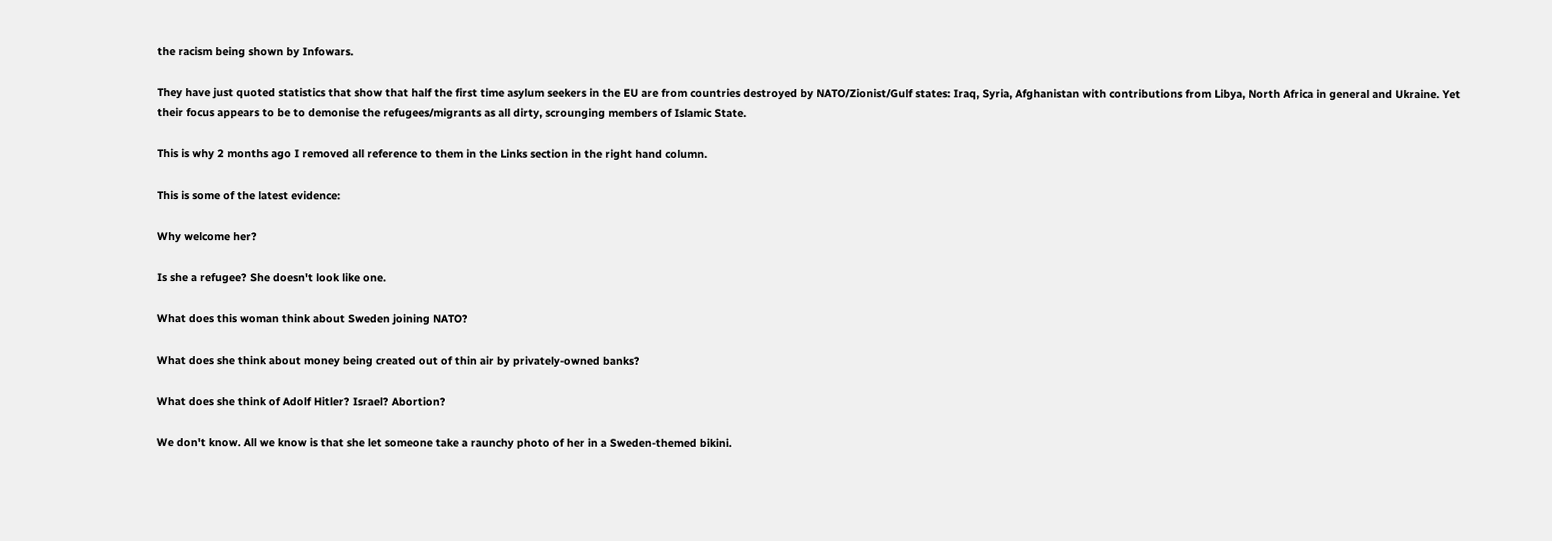the racism being shown by Infowars.

They have just quoted statistics that show that half the first time asylum seekers in the EU are from countries destroyed by NATO/Zionist/Gulf states: Iraq, Syria, Afghanistan with contributions from Libya, North Africa in general and Ukraine. Yet their focus appears to be to demonise the refugees/migrants as all dirty, scrounging members of Islamic State.

This is why 2 months ago I removed all reference to them in the Links section in the right hand column.

This is some of the latest evidence:

Why welcome her?

Is she a refugee? She doesn't look like one.

What does this woman think about Sweden joining NATO?

What does she think about money being created out of thin air by privately-owned banks?

What does she think of Adolf Hitler? Israel? Abortion?

We don't know. All we know is that she let someone take a raunchy photo of her in a Sweden-themed bikini.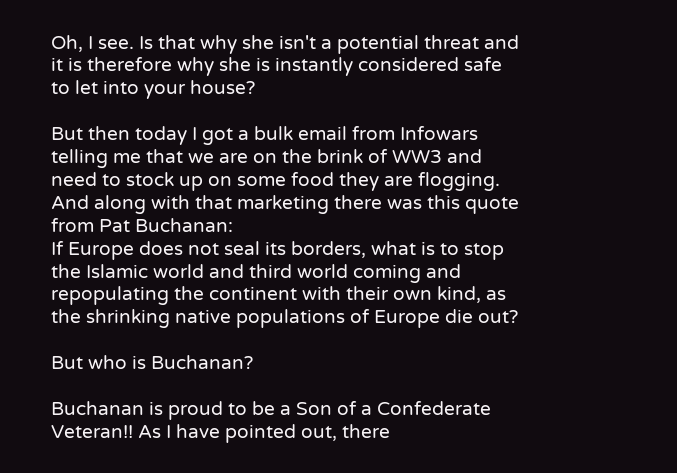Oh, I see. Is that why she isn't a potential threat and it is therefore why she is instantly considered safe to let into your house?

But then today I got a bulk email from Infowars telling me that we are on the brink of WW3 and need to stock up on some food they are flogging. And along with that marketing there was this quote from Pat Buchanan:
If Europe does not seal its borders, what is to stop the Islamic world and third world coming and repopulating the continent with their own kind, as the shrinking native populations of Europe die out?

But who is Buchanan?

Buchanan is proud to be a Son of a Confederate Veteran!! As I have pointed out, there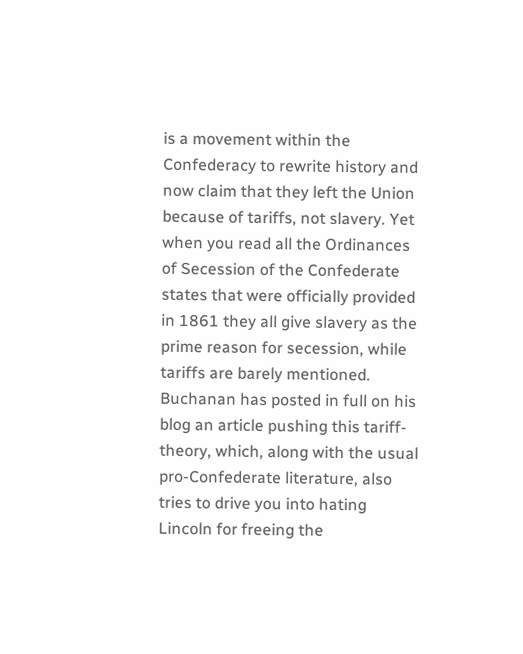is a movement within the Confederacy to rewrite history and now claim that they left the Union because of tariffs, not slavery. Yet when you read all the Ordinances of Secession of the Confederate states that were officially provided in 1861 they all give slavery as the prime reason for secession, while tariffs are barely mentioned. Buchanan has posted in full on his blog an article pushing this tariff-theory, which, along with the usual pro-Confederate literature, also tries to drive you into hating Lincoln for freeing the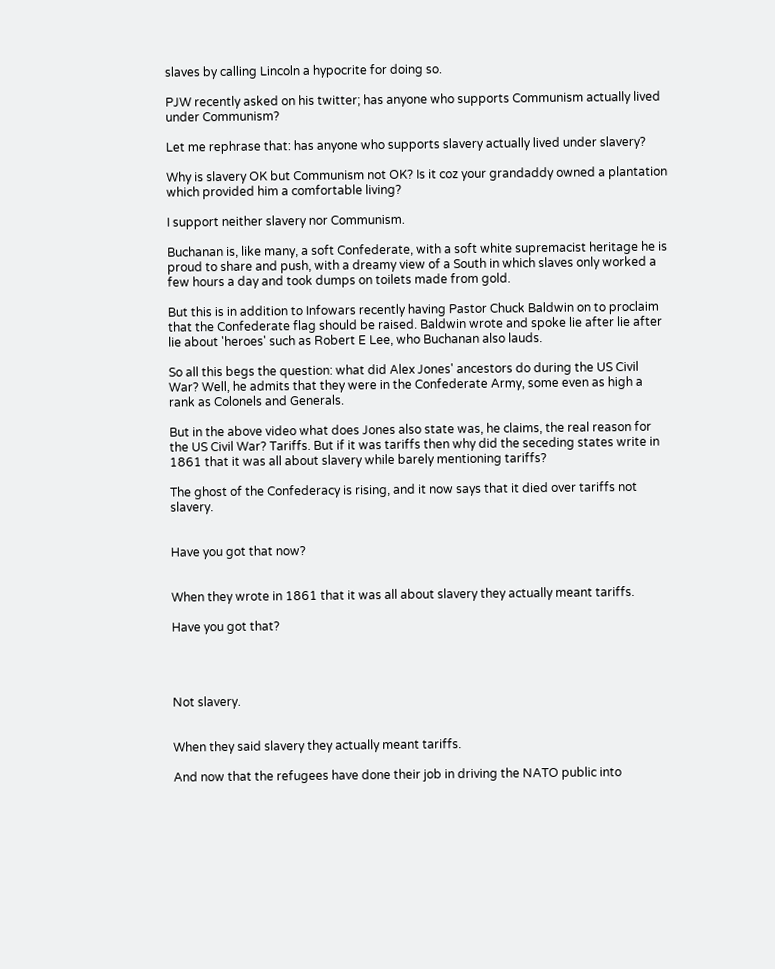slaves by calling Lincoln a hypocrite for doing so.

PJW recently asked on his twitter; has anyone who supports Communism actually lived under Communism?

Let me rephrase that: has anyone who supports slavery actually lived under slavery?

Why is slavery OK but Communism not OK? Is it coz your grandaddy owned a plantation which provided him a comfortable living?

I support neither slavery nor Communism.

Buchanan is, like many, a soft Confederate, with a soft white supremacist heritage he is proud to share and push, with a dreamy view of a South in which slaves only worked a few hours a day and took dumps on toilets made from gold.

But this is in addition to Infowars recently having Pastor Chuck Baldwin on to proclaim that the Confederate flag should be raised. Baldwin wrote and spoke lie after lie after lie about 'heroes' such as Robert E Lee, who Buchanan also lauds.

So all this begs the question: what did Alex Jones' ancestors do during the US Civil War? Well, he admits that they were in the Confederate Army, some even as high a rank as Colonels and Generals.

But in the above video what does Jones also state was, he claims, the real reason for the US Civil War? Tariffs. But if it was tariffs then why did the seceding states write in 1861 that it was all about slavery while barely mentioning tariffs?

The ghost of the Confederacy is rising, and it now says that it died over tariffs not slavery.


Have you got that now?


When they wrote in 1861 that it was all about slavery they actually meant tariffs.

Have you got that?




Not slavery.


When they said slavery they actually meant tariffs.

And now that the refugees have done their job in driving the NATO public into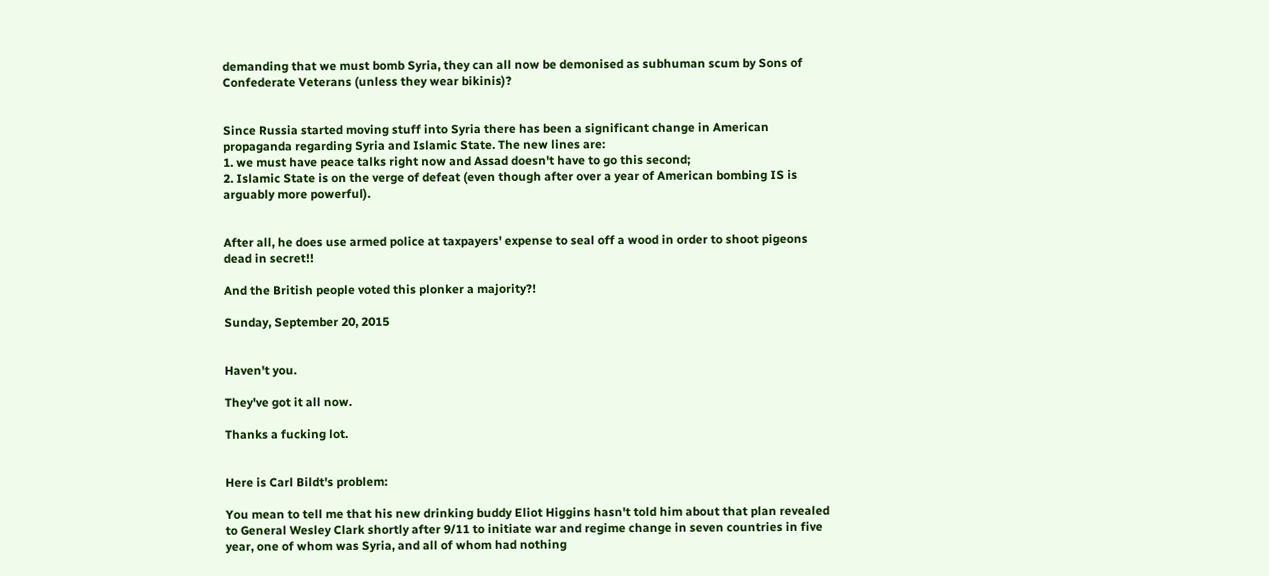demanding that we must bomb Syria, they can all now be demonised as subhuman scum by Sons of Confederate Veterans (unless they wear bikinis)?


Since Russia started moving stuff into Syria there has been a significant change in American propaganda regarding Syria and Islamic State. The new lines are:
1. we must have peace talks right now and Assad doesn't have to go this second;
2. Islamic State is on the verge of defeat (even though after over a year of American bombing IS is arguably more powerful).


After all, he does use armed police at taxpayers' expense to seal off a wood in order to shoot pigeons dead in secret!!

And the British people voted this plonker a majority?!

Sunday, September 20, 2015


Haven't you.

They've got it all now.

Thanks a fucking lot.


Here is Carl Bildt's problem:

You mean to tell me that his new drinking buddy Eliot Higgins hasn't told him about that plan revealed to General Wesley Clark shortly after 9/11 to initiate war and regime change in seven countries in five year, one of whom was Syria, and all of whom had nothing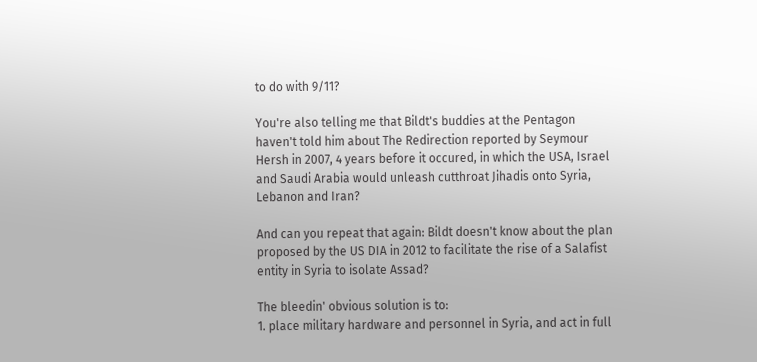to do with 9/11?

You're also telling me that Bildt's buddies at the Pentagon haven't told him about The Redirection reported by Seymour Hersh in 2007, 4 years before it occured, in which the USA, Israel and Saudi Arabia would unleash cutthroat Jihadis onto Syria, Lebanon and Iran?

And can you repeat that again: Bildt doesn't know about the plan proposed by the US DIA in 2012 to facilitate the rise of a Salafist entity in Syria to isolate Assad?

The bleedin' obvious solution is to:
1. place military hardware and personnel in Syria, and act in full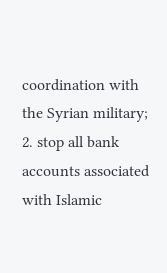coordination with the Syrian military;
2. stop all bank accounts associated with Islamic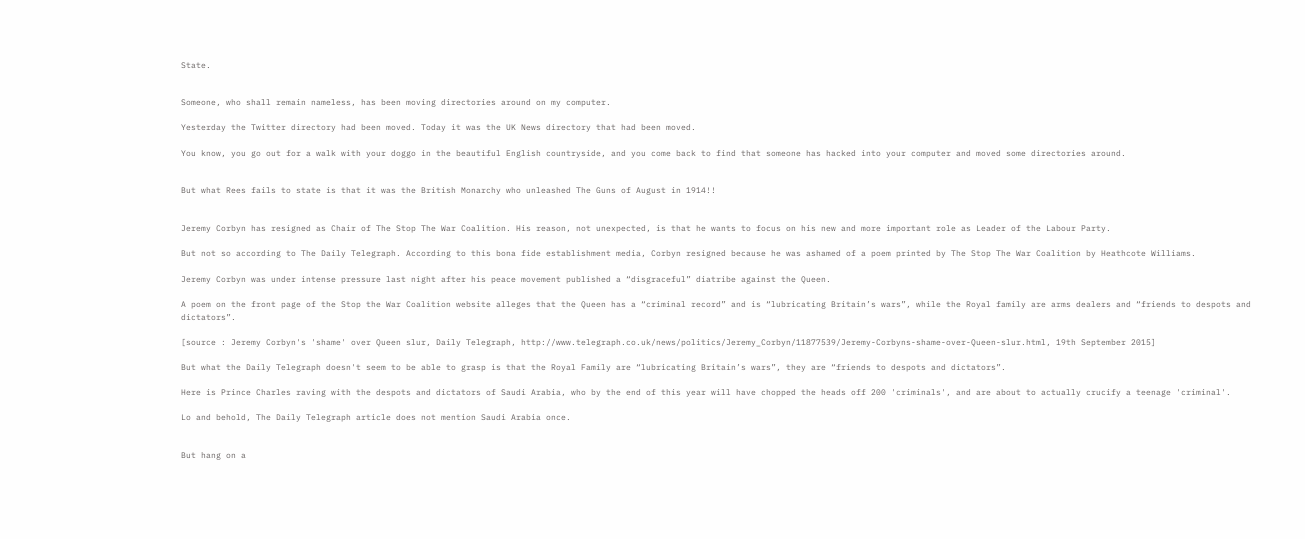State.


Someone, who shall remain nameless, has been moving directories around on my computer.

Yesterday the Twitter directory had been moved. Today it was the UK News directory that had been moved.

You know, you go out for a walk with your doggo in the beautiful English countryside, and you come back to find that someone has hacked into your computer and moved some directories around.


But what Rees fails to state is that it was the British Monarchy who unleashed The Guns of August in 1914!!


Jeremy Corbyn has resigned as Chair of The Stop The War Coalition. His reason, not unexpected, is that he wants to focus on his new and more important role as Leader of the Labour Party.

But not so according to The Daily Telegraph. According to this bona fide establishment media, Corbyn resigned because he was ashamed of a poem printed by The Stop The War Coalition by Heathcote Williams.

Jeremy Corbyn was under intense pressure last night after his peace movement published a “disgraceful” diatribe against the Queen.

A poem on the front page of the Stop the War Coalition website alleges that the Queen has a “criminal record” and is “lubricating Britain’s wars”, while the Royal family are arms dealers and “friends to despots and dictators”.

[source : Jeremy Corbyn's 'shame' over Queen slur, Daily Telegraph, http://www.telegraph.co.uk/news/politics/Jeremy_Corbyn/11877539/Jeremy-Corbyns-shame-over-Queen-slur.html, 19th September 2015]

But what the Daily Telegraph doesn't seem to be able to grasp is that the Royal Family are “lubricating Britain’s wars”, they are “friends to despots and dictators”.

Here is Prince Charles raving with the despots and dictators of Saudi Arabia, who by the end of this year will have chopped the heads off 200 'criminals', and are about to actually crucify a teenage 'criminal'.

Lo and behold, The Daily Telegraph article does not mention Saudi Arabia once.


But hang on a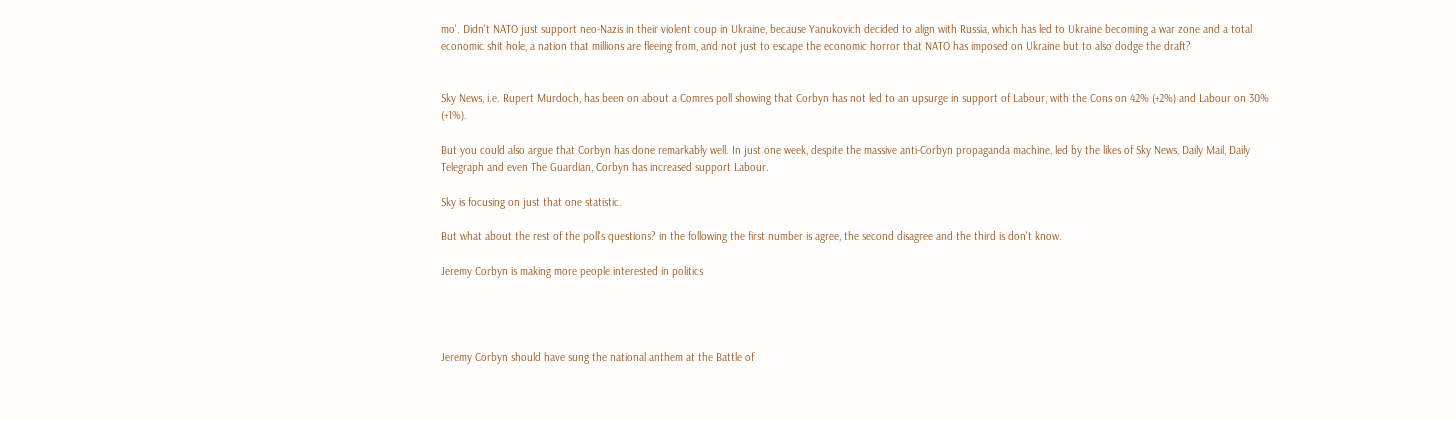mo'. Didn't NATO just support neo-Nazis in their violent coup in Ukraine, because Yanukovich decided to align with Russia, which has led to Ukraine becoming a war zone and a total economic shit hole, a nation that millions are fleeing from, and not just to escape the economic horror that NATO has imposed on Ukraine but to also dodge the draft?


Sky News, i.e. Rupert Murdoch, has been on about a Comres poll showing that Corbyn has not led to an upsurge in support of Labour, with the Cons on 42% (+2%) and Labour on 30% (+1%).

But you could also argue that Corbyn has done remarkably well. In just one week, despite the massive anti-Corbyn propaganda machine, led by the likes of Sky News, Daily Mail, Daily Telegraph and even The Guardian, Corbyn has increased support Labour.

Sky is focusing on just that one statistic.

But what about the rest of the poll's questions? in the following the first number is agree, the second disagree and the third is don't know.

Jeremy Corbyn is making more people interested in politics




Jeremy Corbyn should have sung the national anthem at the Battle of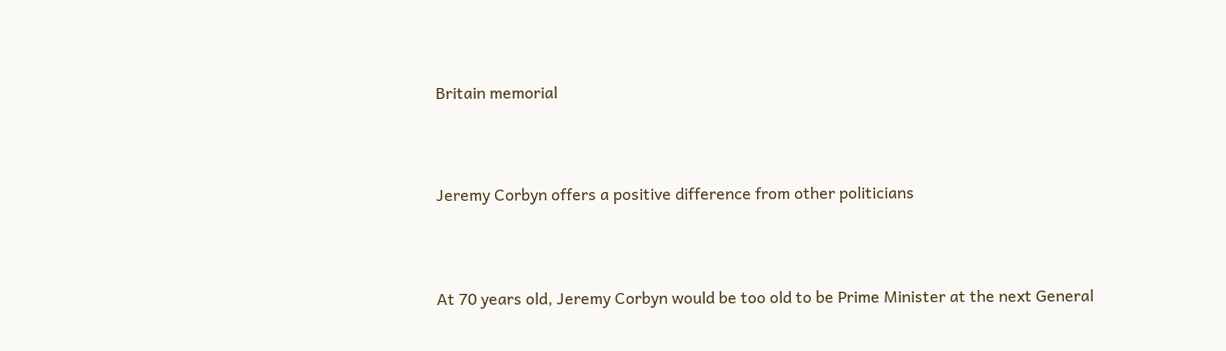Britain memorial




Jeremy Corbyn offers a positive difference from other politicians




At 70 years old, Jeremy Corbyn would be too old to be Prime Minister at the next General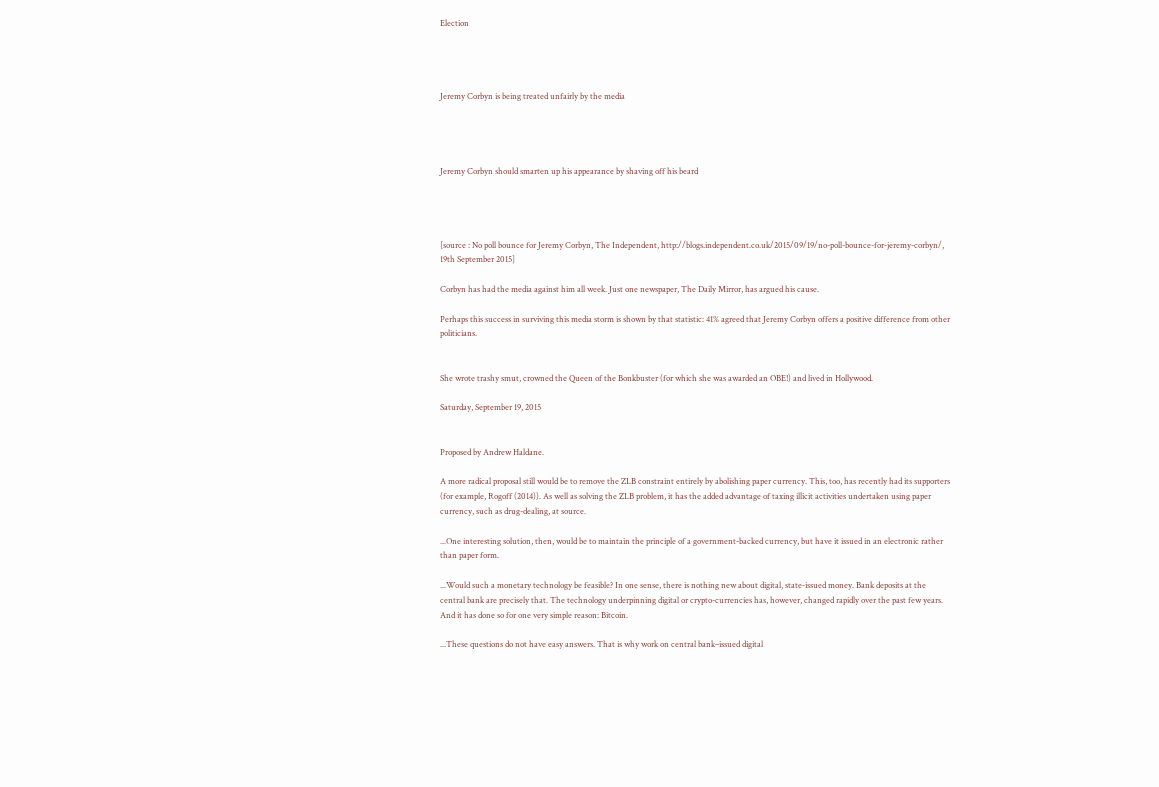Election




Jeremy Corbyn is being treated unfairly by the media




Jeremy Corbyn should smarten up his appearance by shaving off his beard




[source : No poll bounce for Jeremy Corbyn, The Independent, http://blogs.independent.co.uk/2015/09/19/no-poll-bounce-for-jeremy-corbyn/, 19th September 2015]

Corbyn has had the media against him all week. Just one newspaper, The Daily Mirror, has argued his cause.

Perhaps this success in surviving this media storm is shown by that statistic: 41% agreed that Jeremy Corbyn offers a positive difference from other politicians.


She wrote trashy smut, crowned the Queen of the Bonkbuster (for which she was awarded an OBE!) and lived in Hollywood.

Saturday, September 19, 2015


Proposed by Andrew Haldane.

A more radical proposal still would be to remove the ZLB constraint entirely by abolishing paper currency. This, too, has recently had its supporters (for example, Rogoff (2014)). As well as solving the ZLB problem, it has the added advantage of taxing illicit activities undertaken using paper currency, such as drug-dealing, at source.

...One interesting solution, then, would be to maintain the principle of a government-backed currency, but have it issued in an electronic rather than paper form.

...Would such a monetary technology be feasible? In one sense, there is nothing new about digital, state-issued money. Bank deposits at the central bank are precisely that. The technology underpinning digital or crypto-currencies has, however, changed rapidly over the past few years. And it has done so for one very simple reason: Bitcoin.

...These questions do not have easy answers. That is why work on central bank–issued digital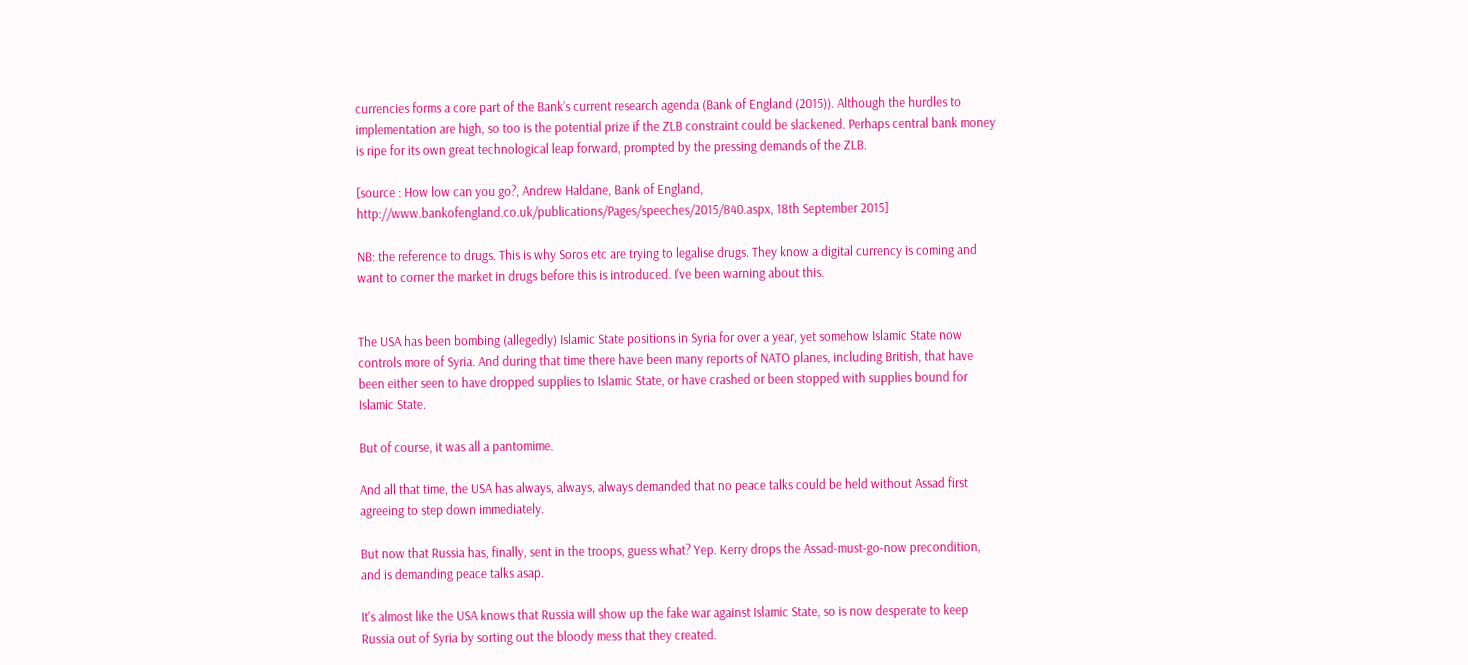currencies forms a core part of the Bank’s current research agenda (Bank of England (2015)). Although the hurdles to implementation are high, so too is the potential prize if the ZLB constraint could be slackened. Perhaps central bank money is ripe for its own great technological leap forward, prompted by the pressing demands of the ZLB.

[source : How low can you go?, Andrew Haldane, Bank of England, http://www.bankofengland.co.uk/publications/Pages/speeches/2015/840.aspx, 18th September 2015]

NB: the reference to drugs. This is why Soros etc are trying to legalise drugs. They know a digital currency is coming and want to corner the market in drugs before this is introduced. I've been warning about this.


The USA has been bombing (allegedly) Islamic State positions in Syria for over a year, yet somehow Islamic State now controls more of Syria. And during that time there have been many reports of NATO planes, including British, that have been either seen to have dropped supplies to Islamic State, or have crashed or been stopped with supplies bound for Islamic State.

But of course, it was all a pantomime.

And all that time, the USA has always, always, always demanded that no peace talks could be held without Assad first agreeing to step down immediately.

But now that Russia has, finally, sent in the troops, guess what? Yep. Kerry drops the Assad-must-go-now precondition, and is demanding peace talks asap.

It's almost like the USA knows that Russia will show up the fake war against Islamic State, so is now desperate to keep Russia out of Syria by sorting out the bloody mess that they created.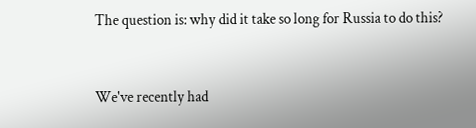The question is: why did it take so long for Russia to do this?



We've recently had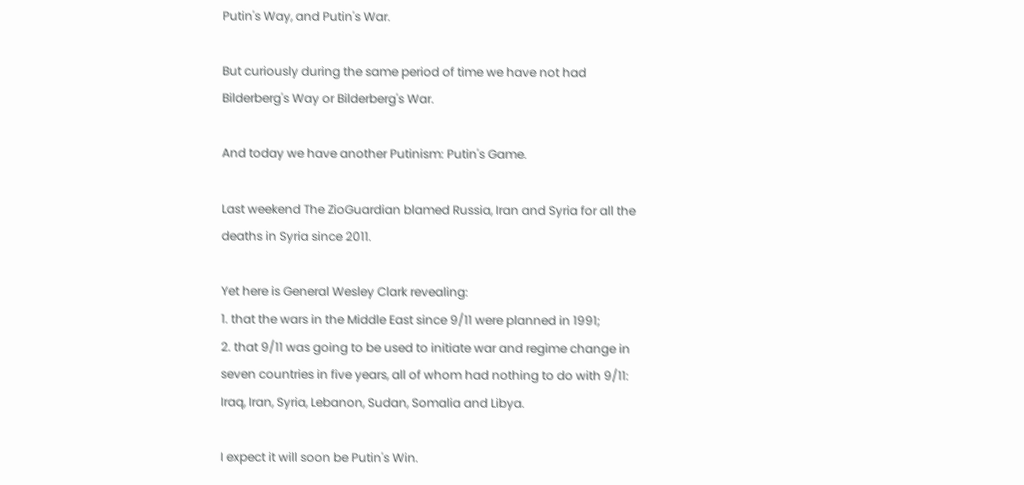Putin's Way, and Putin's War.

But curiously during the same period of time we have not had Bilderberg's Way or Bilderberg's War.

And today we have another Putinism: Putin's Game.

Last weekend The ZioGuardian blamed Russia, Iran and Syria for all the deaths in Syria since 2011.

Yet here is General Wesley Clark revealing:
1. that the wars in the Middle East since 9/11 were planned in 1991;
2. that 9/11 was going to be used to initiate war and regime change in seven countries in five years, all of whom had nothing to do with 9/11: Iraq, Iran, Syria, Lebanon, Sudan, Somalia and Libya.

I expect it will soon be Putin's Win.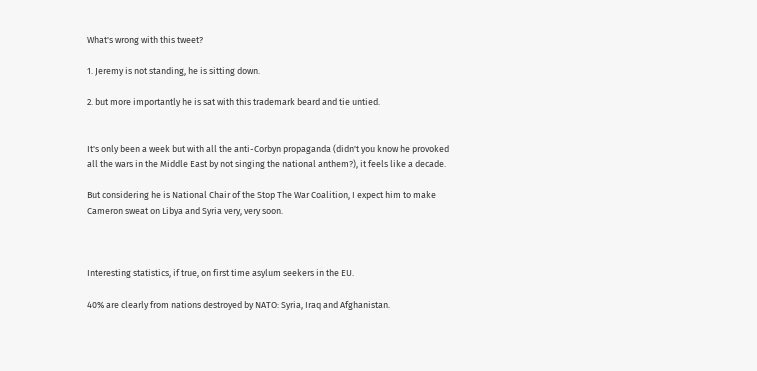What's wrong with this tweet?

1. Jeremy is not standing, he is sitting down.

2. but more importantly he is sat with this trademark beard and tie untied.


It's only been a week but with all the anti-Corbyn propaganda (didn't you know he provoked all the wars in the Middle East by not singing the national anthem?), it feels like a decade.

But considering he is National Chair of the Stop The War Coalition, I expect him to make Cameron sweat on Libya and Syria very, very soon.



Interesting statistics, if true, on first time asylum seekers in the EU.

40% are clearly from nations destroyed by NATO: Syria, Iraq and Afghanistan.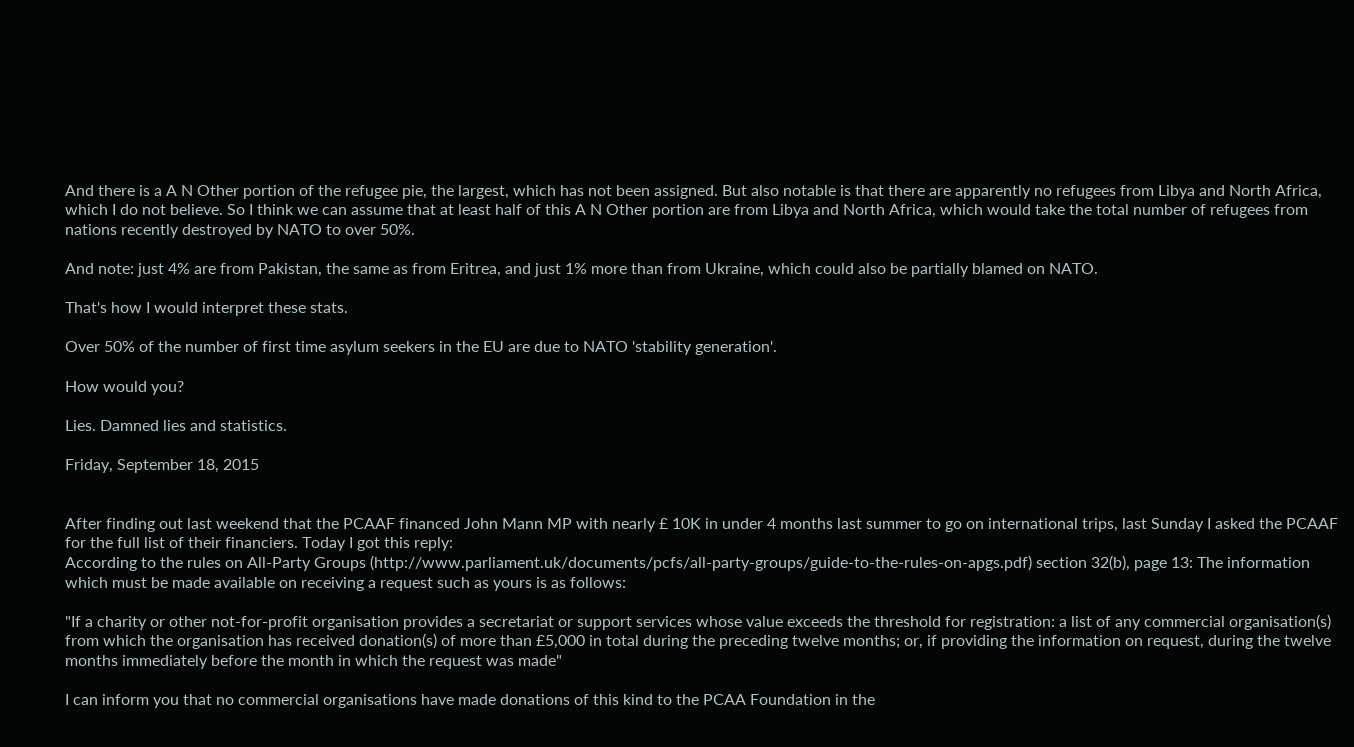And there is a A N Other portion of the refugee pie, the largest, which has not been assigned. But also notable is that there are apparently no refugees from Libya and North Africa, which I do not believe. So I think we can assume that at least half of this A N Other portion are from Libya and North Africa, which would take the total number of refugees from nations recently destroyed by NATO to over 50%.

And note: just 4% are from Pakistan, the same as from Eritrea, and just 1% more than from Ukraine, which could also be partially blamed on NATO.

That's how I would interpret these stats.

Over 50% of the number of first time asylum seekers in the EU are due to NATO 'stability generation'.

How would you?

Lies. Damned lies and statistics.

Friday, September 18, 2015


After finding out last weekend that the PCAAF financed John Mann MP with nearly £ 10K in under 4 months last summer to go on international trips, last Sunday I asked the PCAAF for the full list of their financiers. Today I got this reply:
According to the rules on All-Party Groups (http://www.parliament.uk/documents/pcfs/all-party-groups/guide-to-the-rules-on-apgs.pdf) section 32(b), page 13: The information which must be made available on receiving a request such as yours is as follows:

"If a charity or other not-for-profit organisation provides a secretariat or support services whose value exceeds the threshold for registration: a list of any commercial organisation(s) from which the organisation has received donation(s) of more than £5,000 in total during the preceding twelve months; or, if providing the information on request, during the twelve months immediately before the month in which the request was made"

I can inform you that no commercial organisations have made donations of this kind to the PCAA Foundation in the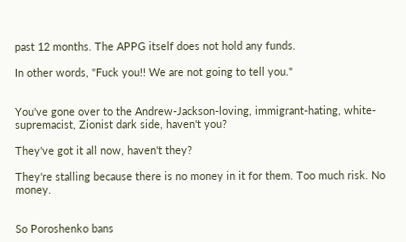past 12 months. The APPG itself does not hold any funds.

In other words, "Fuck you!! We are not going to tell you."


You've gone over to the Andrew-Jackson-loving, immigrant-hating, white-supremacist, Zionist dark side, haven't you?

They've got it all now, haven't they?

They're stalling because there is no money in it for them. Too much risk. No money.


So Poroshenko bans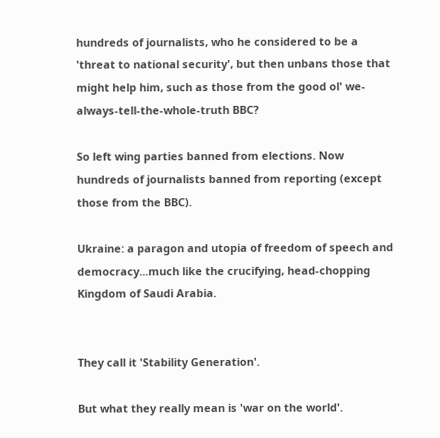hundreds of journalists, who he considered to be a 'threat to national security', but then unbans those that might help him, such as those from the good ol' we-always-tell-the-whole-truth BBC?

So left wing parties banned from elections. Now hundreds of journalists banned from reporting (except those from the BBC).

Ukraine: a paragon and utopia of freedom of speech and democracy...much like the crucifying, head-chopping Kingdom of Saudi Arabia.


They call it 'Stability Generation'.

But what they really mean is 'war on the world'.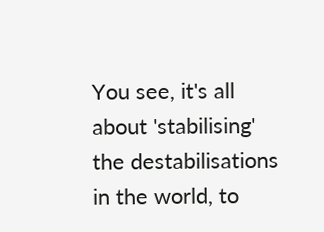You see, it's all about 'stabilising' the destabilisations in the world, to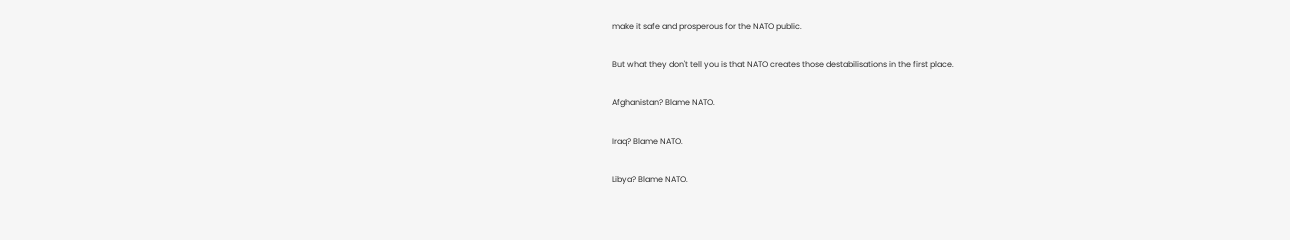make it safe and prosperous for the NATO public.

But what they don't tell you is that NATO creates those destabilisations in the first place.

Afghanistan? Blame NATO.

Iraq? Blame NATO.

Libya? Blame NATO.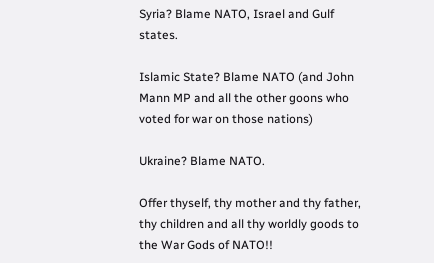Syria? Blame NATO, Israel and Gulf states.

Islamic State? Blame NATO (and John Mann MP and all the other goons who voted for war on those nations)

Ukraine? Blame NATO.

Offer thyself, thy mother and thy father, thy children and all thy worldly goods to the War Gods of NATO!!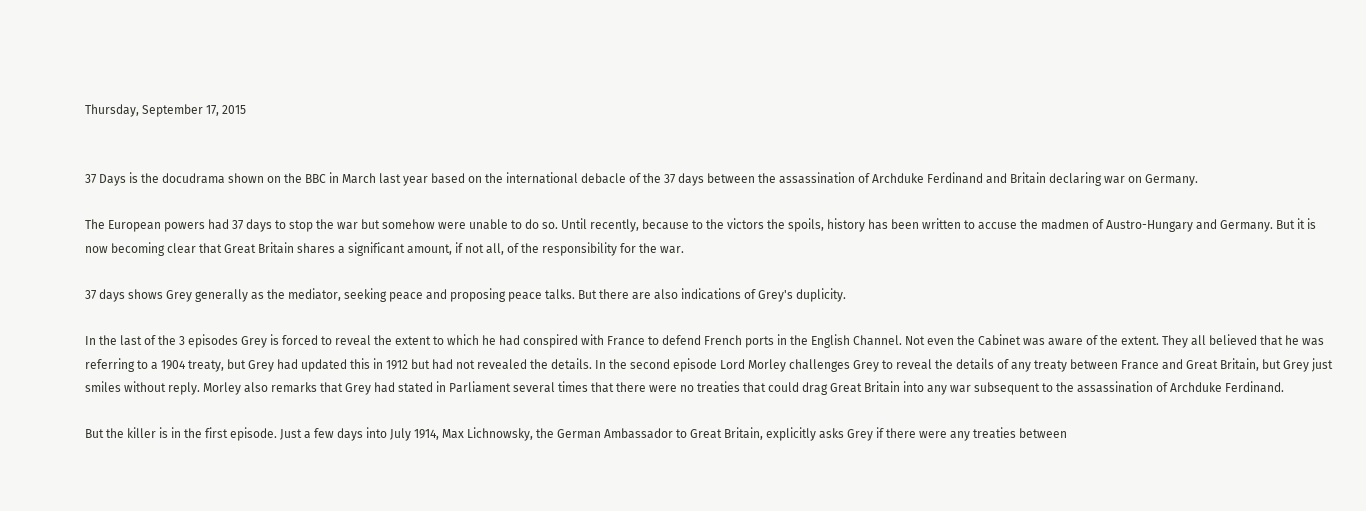Thursday, September 17, 2015


37 Days is the docudrama shown on the BBC in March last year based on the international debacle of the 37 days between the assassination of Archduke Ferdinand and Britain declaring war on Germany.

The European powers had 37 days to stop the war but somehow were unable to do so. Until recently, because to the victors the spoils, history has been written to accuse the madmen of Austro-Hungary and Germany. But it is now becoming clear that Great Britain shares a significant amount, if not all, of the responsibility for the war.

37 days shows Grey generally as the mediator, seeking peace and proposing peace talks. But there are also indications of Grey's duplicity.

In the last of the 3 episodes Grey is forced to reveal the extent to which he had conspired with France to defend French ports in the English Channel. Not even the Cabinet was aware of the extent. They all believed that he was referring to a 1904 treaty, but Grey had updated this in 1912 but had not revealed the details. In the second episode Lord Morley challenges Grey to reveal the details of any treaty between France and Great Britain, but Grey just smiles without reply. Morley also remarks that Grey had stated in Parliament several times that there were no treaties that could drag Great Britain into any war subsequent to the assassination of Archduke Ferdinand.

But the killer is in the first episode. Just a few days into July 1914, Max Lichnowsky, the German Ambassador to Great Britain, explicitly asks Grey if there were any treaties between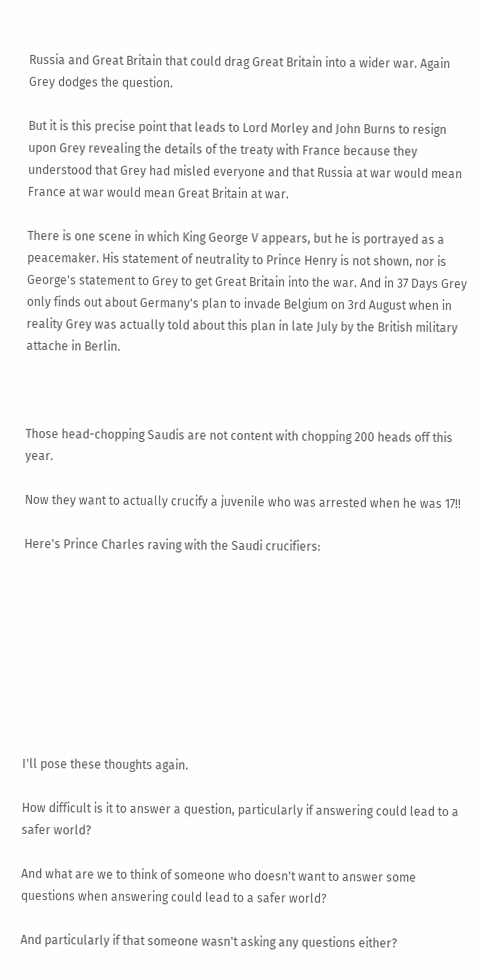Russia and Great Britain that could drag Great Britain into a wider war. Again Grey dodges the question.

But it is this precise point that leads to Lord Morley and John Burns to resign upon Grey revealing the details of the treaty with France because they understood that Grey had misled everyone and that Russia at war would mean France at war would mean Great Britain at war.

There is one scene in which King George V appears, but he is portrayed as a peacemaker. His statement of neutrality to Prince Henry is not shown, nor is George's statement to Grey to get Great Britain into the war. And in 37 Days Grey only finds out about Germany's plan to invade Belgium on 3rd August when in reality Grey was actually told about this plan in late July by the British military attache in Berlin.



Those head-chopping Saudis are not content with chopping 200 heads off this year.

Now they want to actually crucify a juvenile who was arrested when he was 17!!

Here's Prince Charles raving with the Saudi crucifiers:









I'll pose these thoughts again.

How difficult is it to answer a question, particularly if answering could lead to a safer world?

And what are we to think of someone who doesn't want to answer some questions when answering could lead to a safer world?

And particularly if that someone wasn't asking any questions either?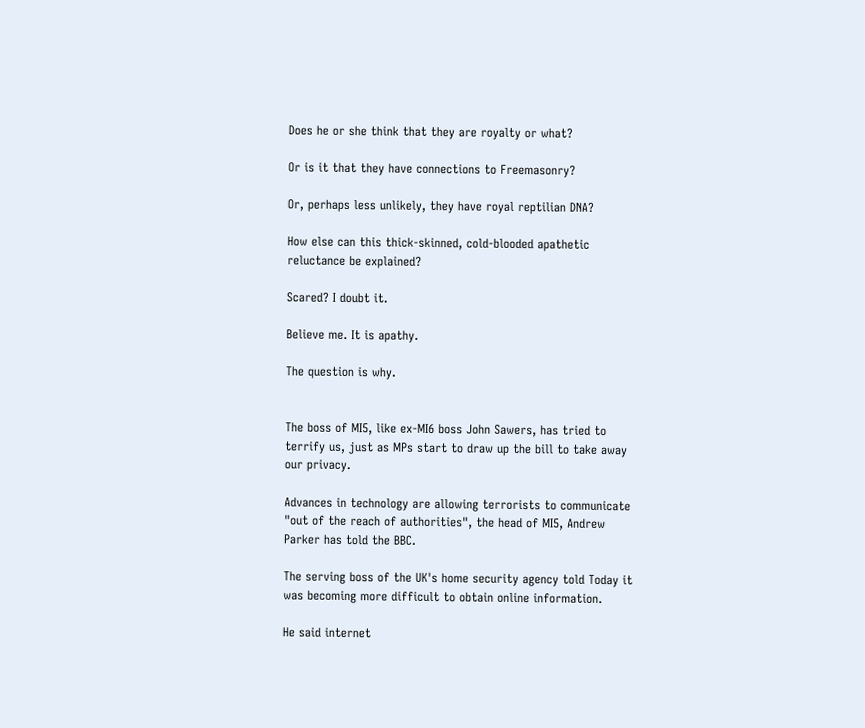Does he or she think that they are royalty or what?

Or is it that they have connections to Freemasonry?

Or, perhaps less unlikely, they have royal reptilian DNA?

How else can this thick-skinned, cold-blooded apathetic reluctance be explained?

Scared? I doubt it.

Believe me. It is apathy.

The question is why.


The boss of MI5, like ex-MI6 boss John Sawers, has tried to terrify us, just as MPs start to draw up the bill to take away our privacy.

Advances in technology are allowing terrorists to communicate "out of the reach of authorities", the head of MI5, Andrew Parker has told the BBC.

The serving boss of the UK's home security agency told Today it was becoming more difficult to obtain online information.

He said internet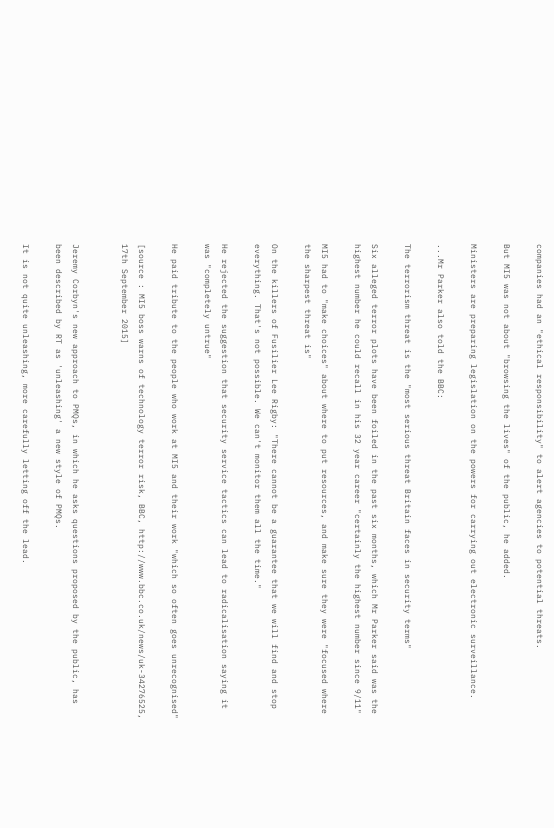companies had an "ethical responsibility" to alert agencies to potential threats.

But MI5 was not about "browsing the lives" of the public, he added.

Ministers are preparing legislation on the powers for carrying out electronic surveillance.

...Mr Parker also told the BBC:

The terrorism threat is the "most serious threat Britain faces in security terms"

Six alleged terror plots have been foiled in the past six months, which Mr Parker said was the highest number he could recall in his 32 year career "certainly the highest number since 9/11"

MI5 had to "make choices" about where to put resources, and make sure they were "focused where the sharpest threat is"

On the killers of Fusilier Lee Rigby: "There cannot be a guarantee that we will find and stop everything. That's not possible. We can't monitor them all the time."

He rejected the suggestion that security service tactics can lead to radicalisation saying it was "completely untrue"

He paid tribute to the people who work at MI5 and their work "which so often goes unrecognised"

[source : MI5 boss warns of technology terror risk, BBC, http://www.bbc.co.uk/news/uk-34276525, 17th September 2015]


Jeremy Corbyn's new approach to PMQs, in which he asks questions proposed by the public, has been described by RT as 'unleashing' a new style of PMQs.

It is not quite unleashing, more carefully letting off the lead.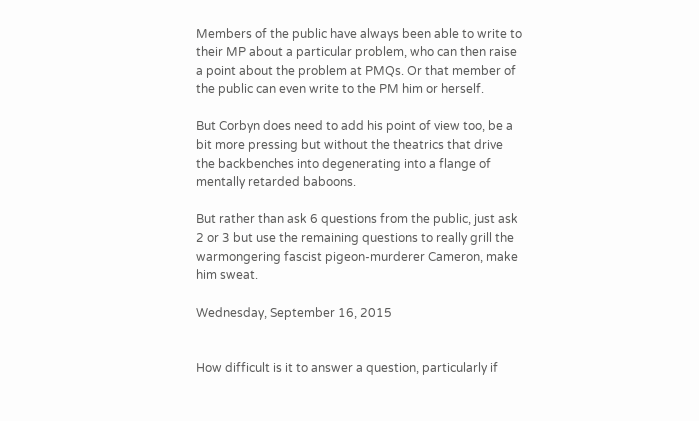Members of the public have always been able to write to their MP about a particular problem, who can then raise a point about the problem at PMQs. Or that member of the public can even write to the PM him or herself.

But Corbyn does need to add his point of view too, be a bit more pressing but without the theatrics that drive the backbenches into degenerating into a flange of mentally retarded baboons.

But rather than ask 6 questions from the public, just ask 2 or 3 but use the remaining questions to really grill the warmongering fascist pigeon-murderer Cameron, make him sweat.

Wednesday, September 16, 2015


How difficult is it to answer a question, particularly if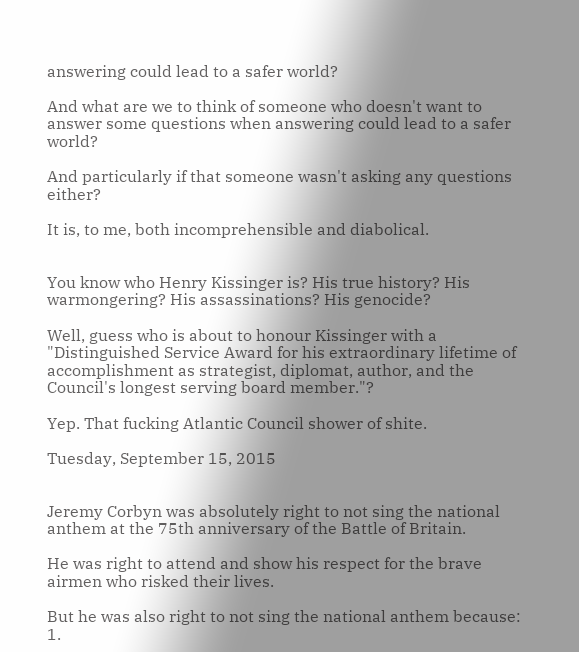answering could lead to a safer world?

And what are we to think of someone who doesn't want to answer some questions when answering could lead to a safer world?

And particularly if that someone wasn't asking any questions either?

It is, to me, both incomprehensible and diabolical.


You know who Henry Kissinger is? His true history? His warmongering? His assassinations? His genocide?

Well, guess who is about to honour Kissinger with a "Distinguished Service Award for his extraordinary lifetime of accomplishment as strategist, diplomat, author, and the Council's longest serving board member."?

Yep. That fucking Atlantic Council shower of shite.

Tuesday, September 15, 2015


Jeremy Corbyn was absolutely right to not sing the national anthem at the 75th anniversary of the Battle of Britain.

He was right to attend and show his respect for the brave airmen who risked their lives.

But he was also right to not sing the national anthem because:
1.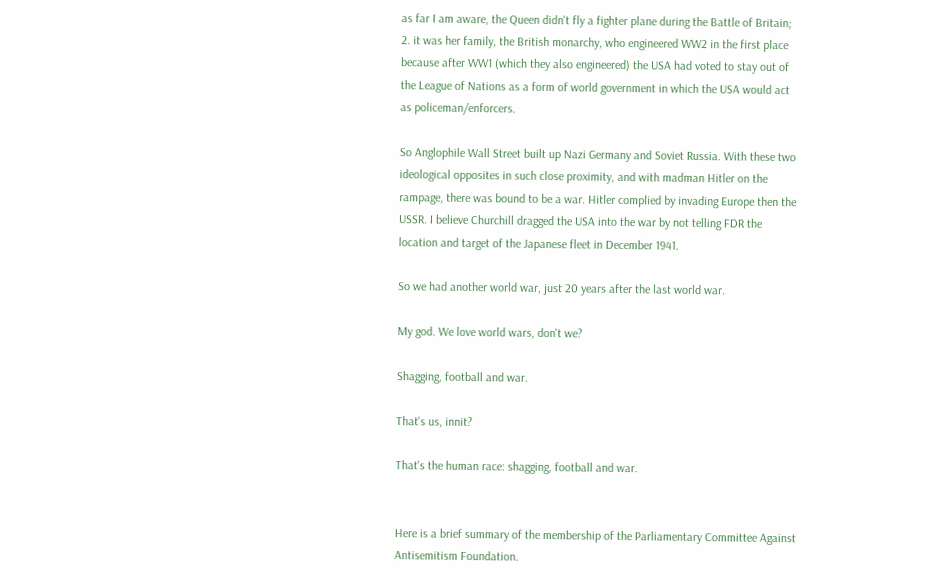as far I am aware, the Queen didn't fly a fighter plane during the Battle of Britain;
2. it was her family, the British monarchy, who engineered WW2 in the first place because after WW1 (which they also engineered) the USA had voted to stay out of the League of Nations as a form of world government in which the USA would act as policeman/enforcers.

So Anglophile Wall Street built up Nazi Germany and Soviet Russia. With these two ideological opposites in such close proximity, and with madman Hitler on the rampage, there was bound to be a war. Hitler complied by invading Europe then the USSR. I believe Churchill dragged the USA into the war by not telling FDR the location and target of the Japanese fleet in December 1941.

So we had another world war, just 20 years after the last world war.

My god. We love world wars, don't we?

Shagging, football and war.

That's us, innit?

That's the human race: shagging, football and war.


Here is a brief summary of the membership of the Parliamentary Committee Against Antisemitism Foundation.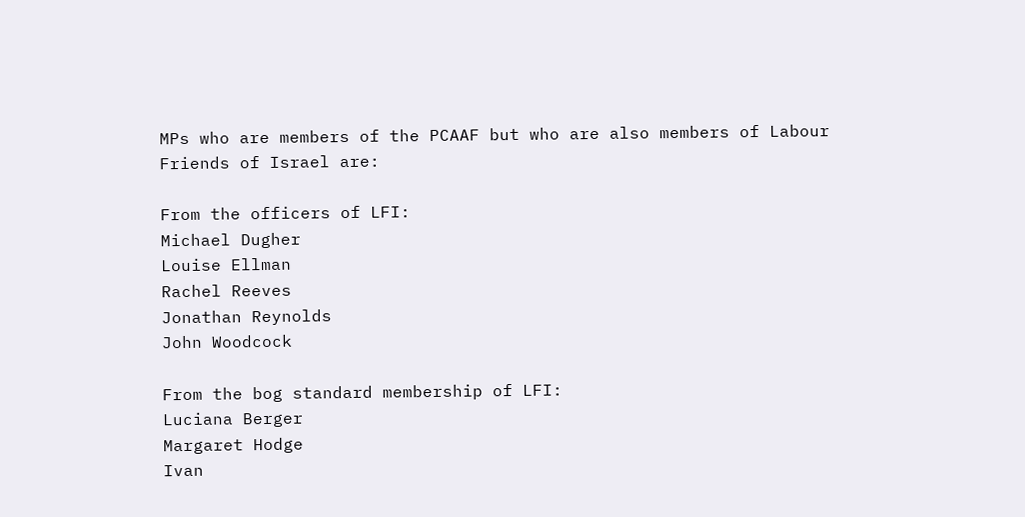MPs who are members of the PCAAF but who are also members of Labour Friends of Israel are:

From the officers of LFI:
Michael Dugher
Louise Ellman
Rachel Reeves
Jonathan Reynolds
John Woodcock

From the bog standard membership of LFI:
Luciana Berger
Margaret Hodge
Ivan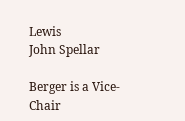Lewis
John Spellar

Berger is a Vice-Chair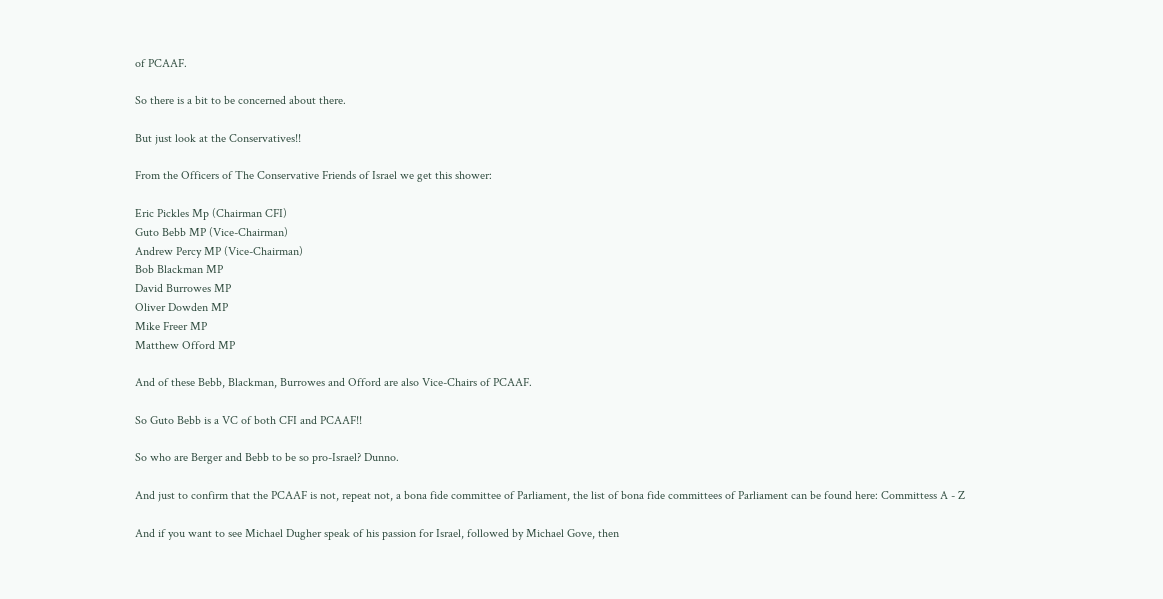of PCAAF.

So there is a bit to be concerned about there.

But just look at the Conservatives!!

From the Officers of The Conservative Friends of Israel we get this shower:

Eric Pickles Mp (Chairman CFI)
Guto Bebb MP (Vice-Chairman)
Andrew Percy MP (Vice-Chairman)
Bob Blackman MP
David Burrowes MP
Oliver Dowden MP
Mike Freer MP
Matthew Offord MP

And of these Bebb, Blackman, Burrowes and Offord are also Vice-Chairs of PCAAF.

So Guto Bebb is a VC of both CFI and PCAAF!!

So who are Berger and Bebb to be so pro-Israel? Dunno.

And just to confirm that the PCAAF is not, repeat not, a bona fide committee of Parliament, the list of bona fide committees of Parliament can be found here: Committess A - Z

And if you want to see Michael Dugher speak of his passion for Israel, followed by Michael Gove, then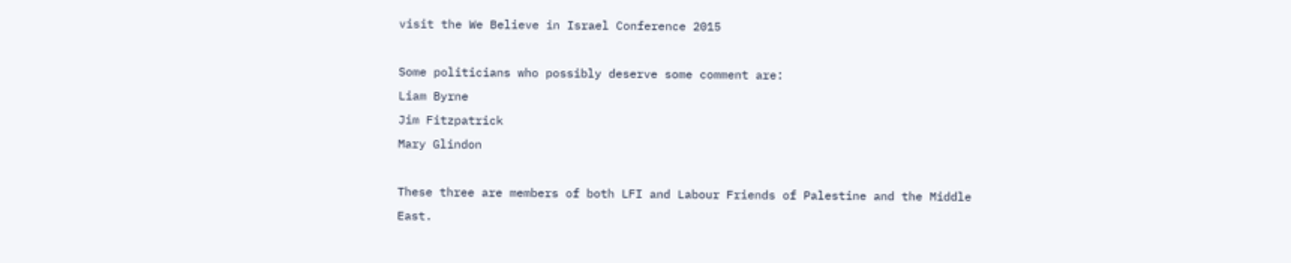visit the We Believe in Israel Conference 2015

Some politicians who possibly deserve some comment are:
Liam Byrne
Jim Fitzpatrick
Mary Glindon

These three are members of both LFI and Labour Friends of Palestine and the Middle East.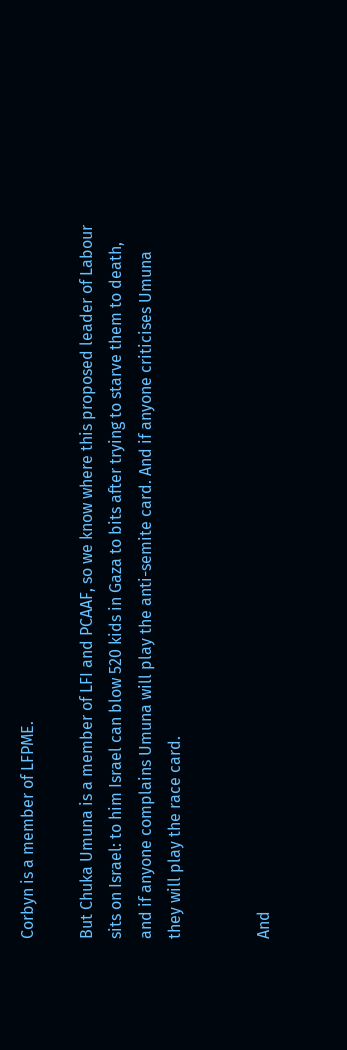Corbyn is a member of LFPME.

But Chuka Umuna is a member of LFI and PCAAF, so we know where this proposed leader of Labour sits on Israel: to him Israel can blow 520 kids in Gaza to bits after trying to starve them to death, and if anyone complains Umuna will play the anti-semite card. And if anyone criticises Umuna they will play the race card.


And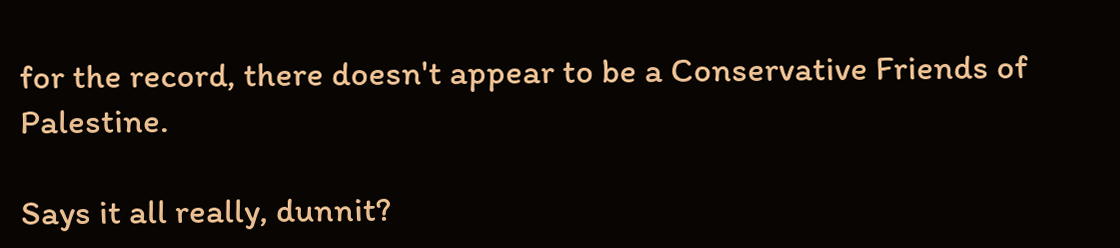for the record, there doesn't appear to be a Conservative Friends of Palestine.

Says it all really, dunnit?